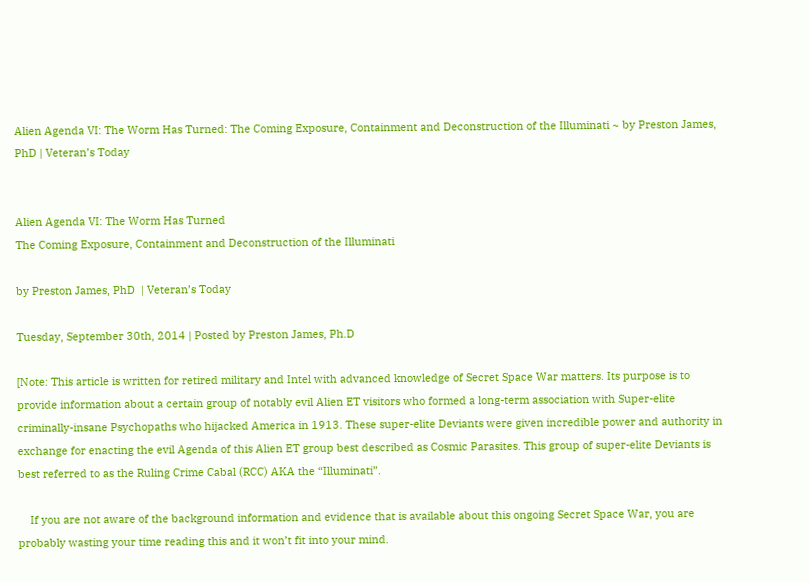Alien Agenda VI: The Worm Has Turned: The Coming Exposure, Containment and Deconstruction of the Illuminati ~ by Preston James, PhD | Veteran’s Today


Alien Agenda VI: The Worm Has Turned
The Coming Exposure, Containment and Deconstruction of the Illuminati

by Preston James, PhD  | Veteran’s Today

Tuesday, September 30th, 2014 | Posted by Preston James, Ph.D

[Note: This article is written for retired military and Intel with advanced knowledge of Secret Space War matters. Its purpose is to provide information about a certain group of notably evil Alien ET visitors who formed a long-term association with Super-elite criminally-insane Psychopaths who hijacked America in 1913. These super-elite Deviants were given incredible power and authority in exchange for enacting the evil Agenda of this Alien ET group best described as Cosmic Parasites. This group of super-elite Deviants is best referred to as the Ruling Crime Cabal (RCC) AKA the “Illuminati”.

    If you are not aware of the background information and evidence that is available about this ongoing Secret Space War, you are probably wasting your time reading this and it won’t fit into your mind.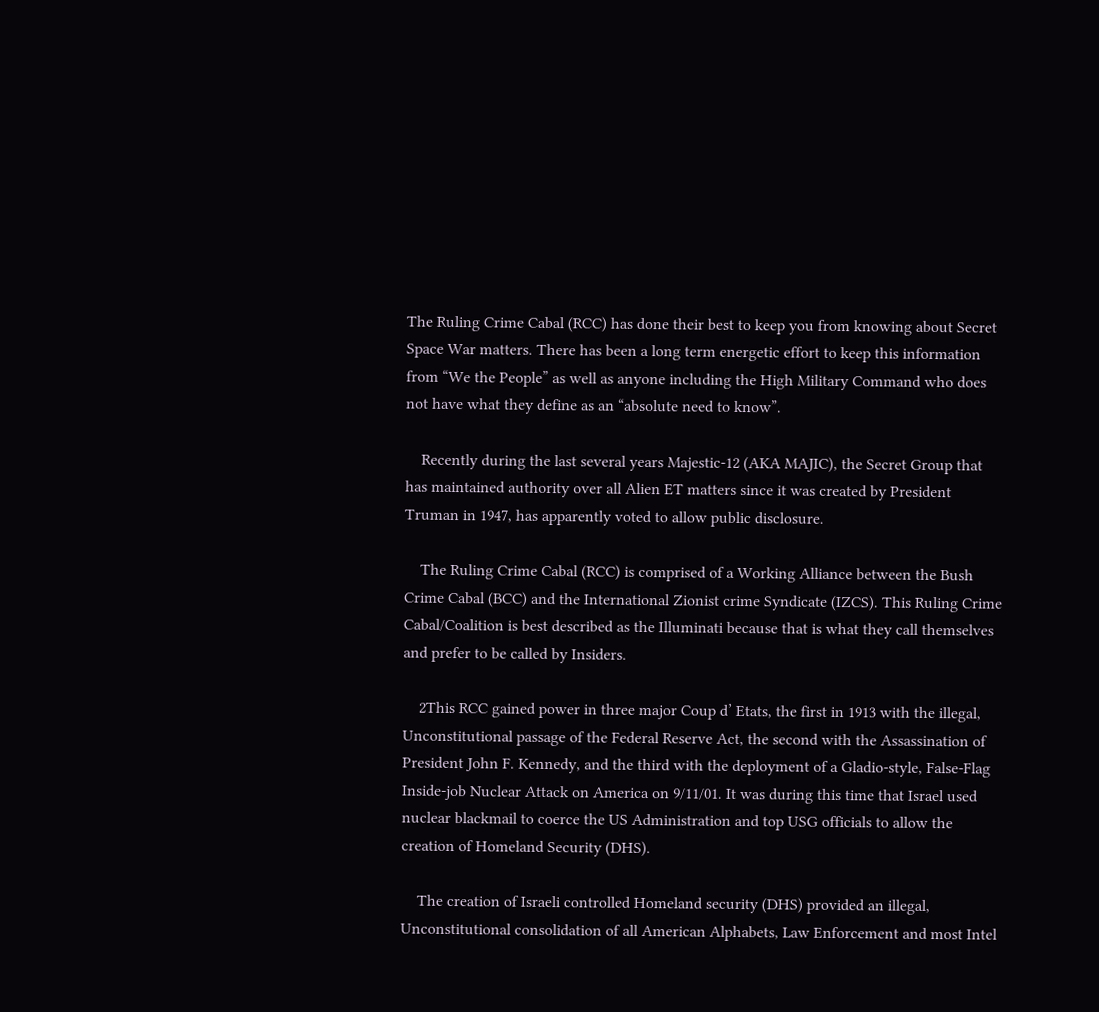The Ruling Crime Cabal (RCC) has done their best to keep you from knowing about Secret Space War matters. There has been a long term energetic effort to keep this information from “We the People” as well as anyone including the High Military Command who does not have what they define as an “absolute need to know”.

    Recently during the last several years Majestic-12 (AKA MAJIC), the Secret Group that has maintained authority over all Alien ET matters since it was created by President Truman in 1947, has apparently voted to allow public disclosure.

    The Ruling Crime Cabal (RCC) is comprised of a Working Alliance between the Bush Crime Cabal (BCC) and the International Zionist crime Syndicate (IZCS). This Ruling Crime Cabal/Coalition is best described as the Illuminati because that is what they call themselves and prefer to be called by Insiders.

    2This RCC gained power in three major Coup d’ Etats, the first in 1913 with the illegal, Unconstitutional passage of the Federal Reserve Act, the second with the Assassination of President John F. Kennedy, and the third with the deployment of a Gladio-style, False-Flag Inside-job Nuclear Attack on America on 9/11/01. It was during this time that Israel used nuclear blackmail to coerce the US Administration and top USG officials to allow the creation of Homeland Security (DHS).

    The creation of Israeli controlled Homeland security (DHS) provided an illegal, Unconstitutional consolidation of all American Alphabets, Law Enforcement and most Intel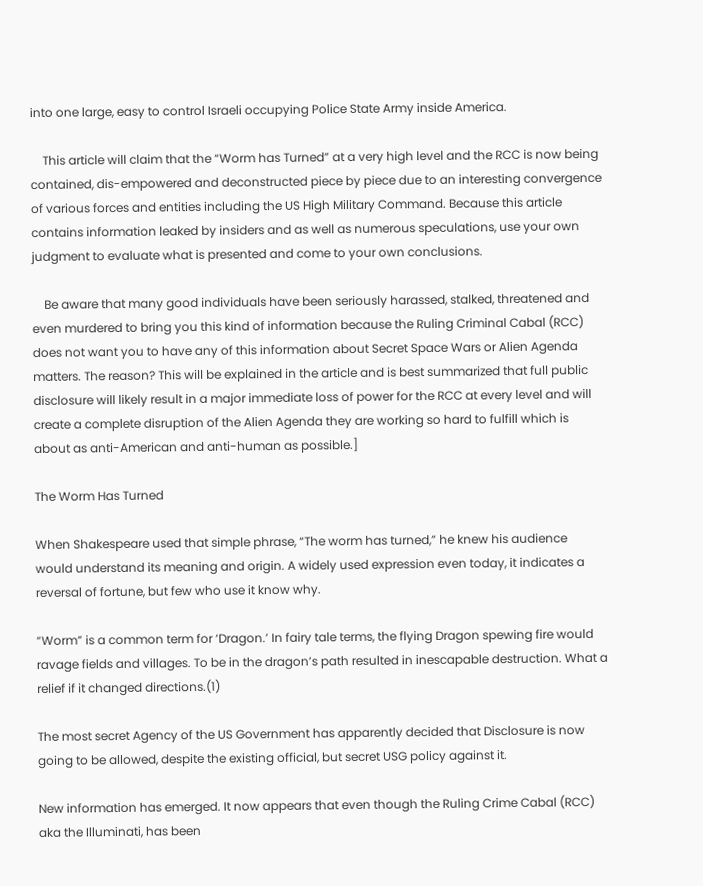into one large, easy to control Israeli occupying Police State Army inside America.

    This article will claim that the “Worm has Turned” at a very high level and the RCC is now being contained, dis-empowered and deconstructed piece by piece due to an interesting convergence of various forces and entities including the US High Military Command. Because this article contains information leaked by insiders and as well as numerous speculations, use your own judgment to evaluate what is presented and come to your own conclusions.

    Be aware that many good individuals have been seriously harassed, stalked, threatened and even murdered to bring you this kind of information because the Ruling Criminal Cabal (RCC) does not want you to have any of this information about Secret Space Wars or Alien Agenda matters. The reason? This will be explained in the article and is best summarized that full public disclosure will likely result in a major immediate loss of power for the RCC at every level and will create a complete disruption of the Alien Agenda they are working so hard to fulfill which is about as anti-American and anti-human as possible.]

The Worm Has Turned

When Shakespeare used that simple phrase, “The worm has turned,” he knew his audience would understand its meaning and origin. A widely used expression even today, it indicates a reversal of fortune, but few who use it know why.

“Worm” is a common term for ‘Dragon.’ In fairy tale terms, the flying Dragon spewing fire would ravage fields and villages. To be in the dragon’s path resulted in inescapable destruction. What a relief if it changed directions.(1)

The most secret Agency of the US Government has apparently decided that Disclosure is now going to be allowed, despite the existing official, but secret USG policy against it.

New information has emerged. It now appears that even though the Ruling Crime Cabal (RCC) aka the Illuminati, has been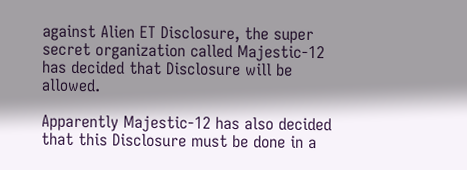against Alien ET Disclosure, the super secret organization called Majestic-12 has decided that Disclosure will be allowed.

Apparently Majestic-12 has also decided that this Disclosure must be done in a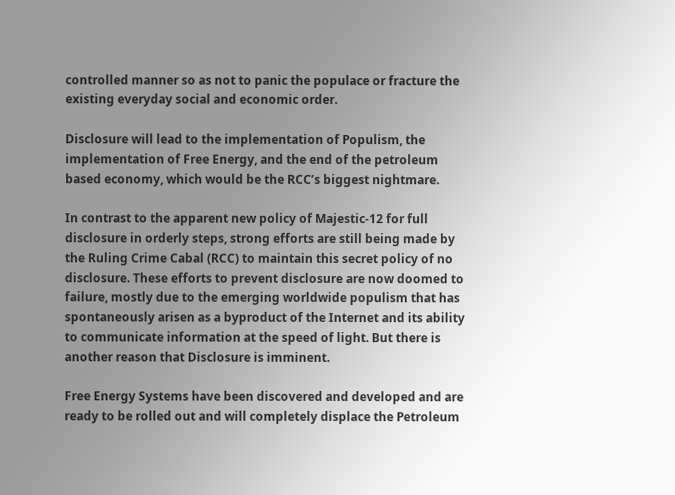controlled manner so as not to panic the populace or fracture the existing everyday social and economic order.

Disclosure will lead to the implementation of Populism, the implementation of Free Energy, and the end of the petroleum based economy, which would be the RCC’s biggest nightmare.

In contrast to the apparent new policy of Majestic-12 for full disclosure in orderly steps, strong efforts are still being made by the Ruling Crime Cabal (RCC) to maintain this secret policy of no disclosure. These efforts to prevent disclosure are now doomed to failure, mostly due to the emerging worldwide populism that has spontaneously arisen as a byproduct of the Internet and its ability to communicate information at the speed of light. But there is another reason that Disclosure is imminent.

Free Energy Systems have been discovered and developed and are ready to be rolled out and will completely displace the Petroleum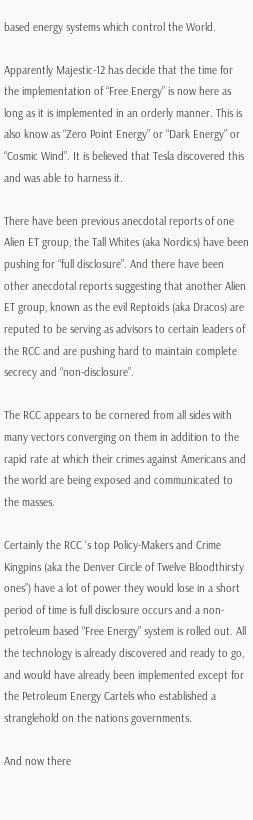based energy systems which control the World.

Apparently Majestic-12 has decide that the time for the implementation of “Free Energy” is now here as long as it is implemented in an orderly manner. This is also know as “Zero Point Energy” or “Dark Energy” or “Cosmic Wind”. It is believed that Tesla discovered this and was able to harness it.

There have been previous anecdotal reports of one Alien ET group, the Tall Whites (aka Nordics) have been pushing for “full disclosure”. And there have been other anecdotal reports suggesting that another Alien ET group, known as the evil Reptoids (aka Dracos) are reputed to be serving as advisors to certain leaders of the RCC and are pushing hard to maintain complete secrecy and “non-disclosure”.

The RCC appears to be cornered from all sides with many vectors converging on them in addition to the rapid rate at which their crimes against Americans and the world are being exposed and communicated to the masses.

Certainly the RCC ‘s top Policy-Makers and Crime Kingpins (aka the Denver Circle of Twelve Bloodthirsty ones”) have a lot of power they would lose in a short period of time is full disclosure occurs and a non-petroleum based “Free Energy” system is rolled out. All the technology is already discovered and ready to go, and would have already been implemented except for the Petroleum Energy Cartels who established a stranglehold on the nations governments.

And now there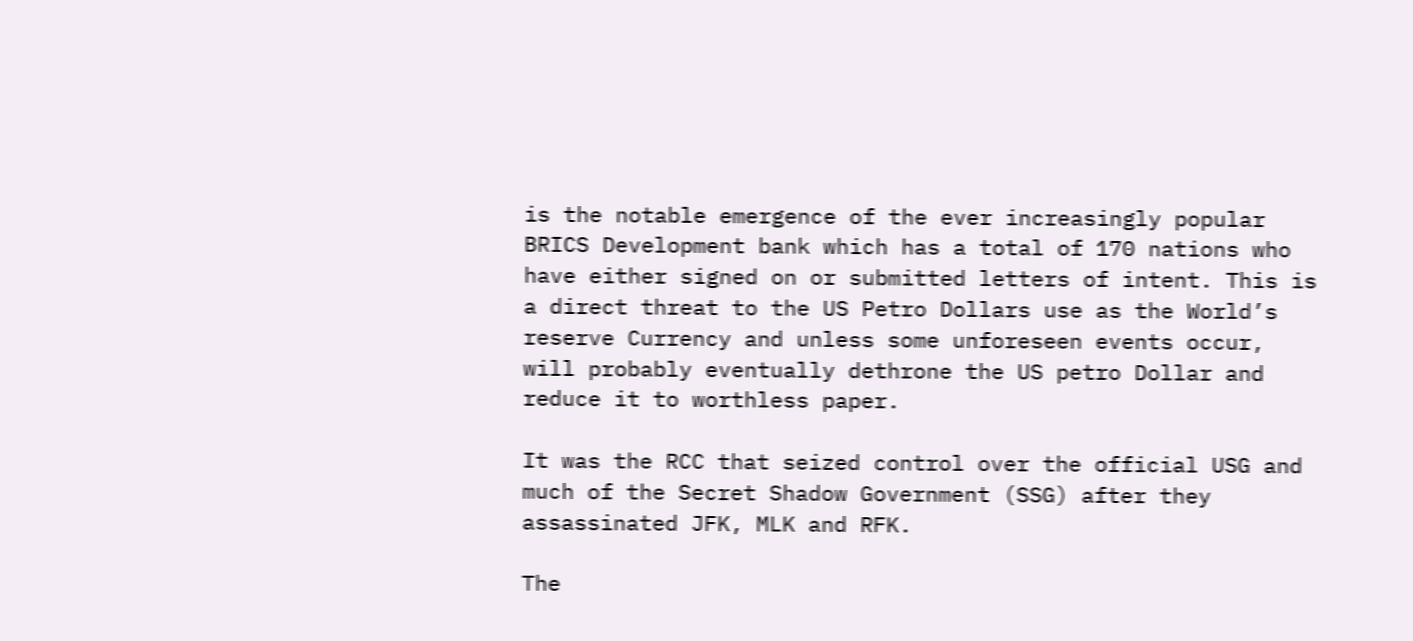is the notable emergence of the ever increasingly popular BRICS Development bank which has a total of 170 nations who have either signed on or submitted letters of intent. This is a direct threat to the US Petro Dollars use as the World’s reserve Currency and unless some unforeseen events occur, will probably eventually dethrone the US petro Dollar and reduce it to worthless paper.

It was the RCC that seized control over the official USG and much of the Secret Shadow Government (SSG) after they assassinated JFK, MLK and RFK.

The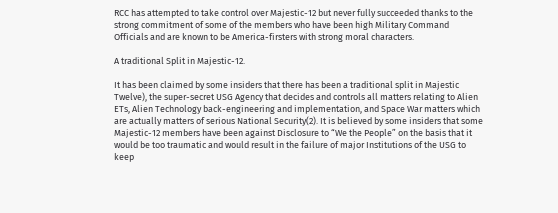RCC has attempted to take control over Majestic-12 but never fully succeeded thanks to the strong commitment of some of the members who have been high Military Command Officials and are known to be America-firsters with strong moral characters.

A traditional Split in Majestic-12.

It has been claimed by some insiders that there has been a traditional split in Majestic Twelve), the super-secret USG Agency that decides and controls all matters relating to Alien ETs, Alien Technology back-engineering and implementation, and Space War matters which are actually matters of serious National Security(2). It is believed by some insiders that some Majestic-12 members have been against Disclosure to “We the People” on the basis that it would be too traumatic and would result in the failure of major Institutions of the USG to keep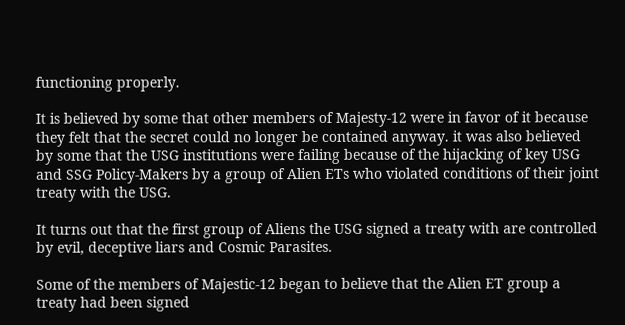functioning properly.

It is believed by some that other members of Majesty-12 were in favor of it because they felt that the secret could no longer be contained anyway. it was also believed by some that the USG institutions were failing because of the hijacking of key USG and SSG Policy-Makers by a group of Alien ETs who violated conditions of their joint treaty with the USG.

It turns out that the first group of Aliens the USG signed a treaty with are controlled by evil, deceptive liars and Cosmic Parasites.

Some of the members of Majestic-12 began to believe that the Alien ET group a treaty had been signed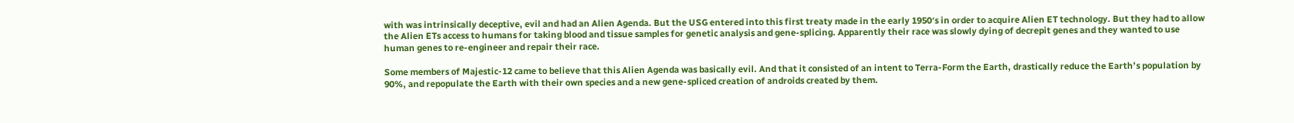with was intrinsically deceptive, evil and had an Alien Agenda. But the USG entered into this first treaty made in the early 1950′s in order to acquire Alien ET technology. But they had to allow the Alien ETs access to humans for taking blood and tissue samples for genetic analysis and gene-splicing. Apparently their race was slowly dying of decrepit genes and they wanted to use human genes to re-engineer and repair their race.

Some members of Majestic-12 came to believe that this Alien Agenda was basically evil. And that it consisted of an intent to Terra-Form the Earth, drastically reduce the Earth’s population by 90%, and repopulate the Earth with their own species and a new gene-spliced creation of androids created by them.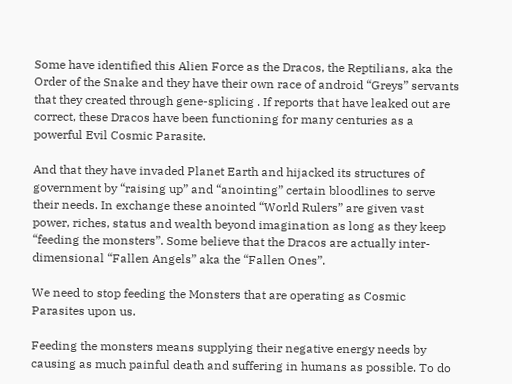Some have identified this Alien Force as the Dracos, the Reptilians, aka the Order of the Snake and they have their own race of android “Greys” servants that they created through gene-splicing . If reports that have leaked out are correct, these Dracos have been functioning for many centuries as a powerful Evil Cosmic Parasite.

And that they have invaded Planet Earth and hijacked its structures of government by “raising up” and “anointing” certain bloodlines to serve their needs. In exchange these anointed “World Rulers” are given vast power, riches, status and wealth beyond imagination as long as they keep “feeding the monsters”. Some believe that the Dracos are actually inter-dimensional “Fallen Angels” aka the “Fallen Ones”.

We need to stop feeding the Monsters that are operating as Cosmic Parasites upon us.

Feeding the monsters means supplying their negative energy needs by causing as much painful death and suffering in humans as possible. To do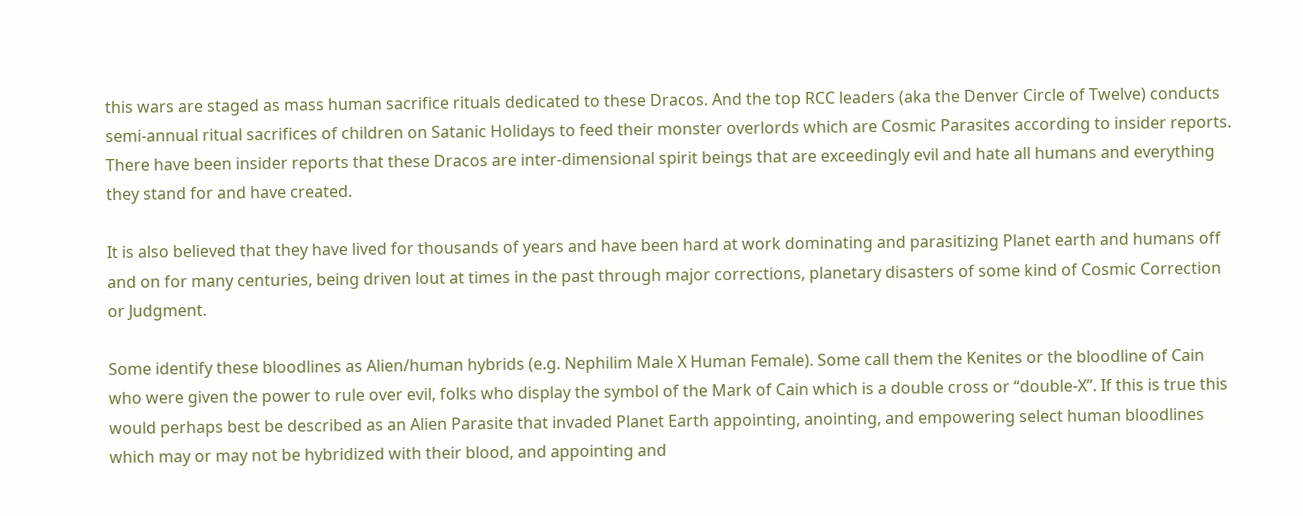this wars are staged as mass human sacrifice rituals dedicated to these Dracos. And the top RCC leaders (aka the Denver Circle of Twelve) conducts semi-annual ritual sacrifices of children on Satanic Holidays to feed their monster overlords which are Cosmic Parasites according to insider reports. There have been insider reports that these Dracos are inter-dimensional spirit beings that are exceedingly evil and hate all humans and everything they stand for and have created.

It is also believed that they have lived for thousands of years and have been hard at work dominating and parasitizing Planet earth and humans off and on for many centuries, being driven lout at times in the past through major corrections, planetary disasters of some kind of Cosmic Correction or Judgment.

Some identify these bloodlines as Alien/human hybrids (e.g. Nephilim Male X Human Female). Some call them the Kenites or the bloodline of Cain who were given the power to rule over evil, folks who display the symbol of the Mark of Cain which is a double cross or “double-X”. If this is true this would perhaps best be described as an Alien Parasite that invaded Planet Earth appointing, anointing, and empowering select human bloodlines which may or may not be hybridized with their blood, and appointing and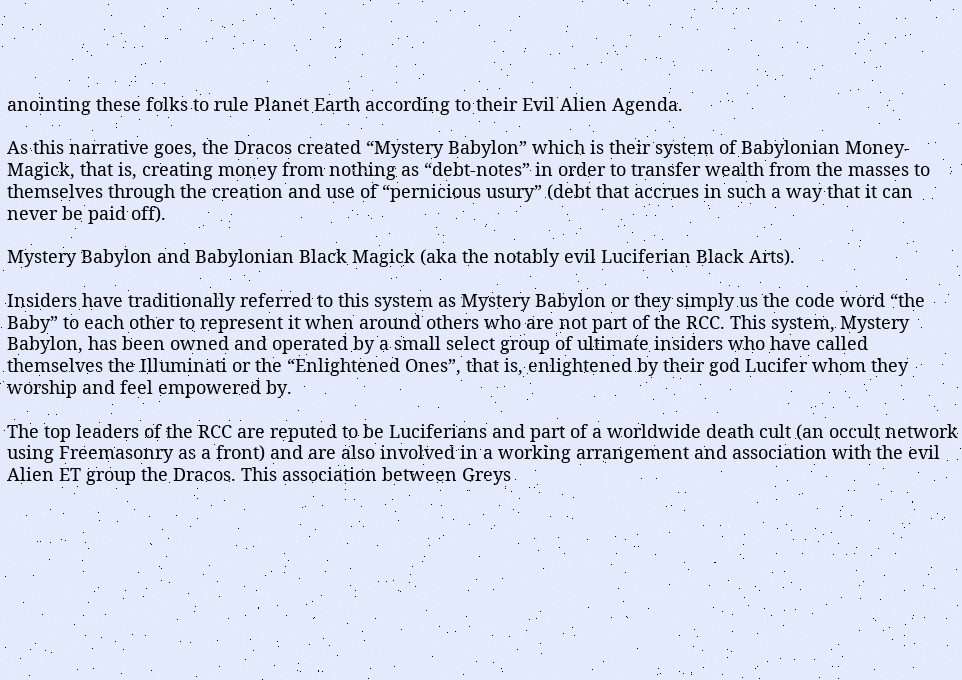anointing these folks to rule Planet Earth according to their Evil Alien Agenda.

As this narrative goes, the Dracos created “Mystery Babylon” which is their system of Babylonian Money-Magick, that is, creating money from nothing as “debt-notes” in order to transfer wealth from the masses to themselves through the creation and use of “pernicious usury” (debt that accrues in such a way that it can never be paid off).

Mystery Babylon and Babylonian Black Magick (aka the notably evil Luciferian Black Arts).

Insiders have traditionally referred to this system as Mystery Babylon or they simply us the code word “the Baby” to each other to represent it when around others who are not part of the RCC. This system, Mystery Babylon, has been owned and operated by a small select group of ultimate insiders who have called themselves the Illuminati or the “Enlightened Ones”, that is, enlightened by their god Lucifer whom they worship and feel empowered by.

The top leaders of the RCC are reputed to be Luciferians and part of a worldwide death cult (an occult network using Freemasonry as a front) and are also involved in a working arrangement and association with the evil Alien ET group the Dracos. This association between Greys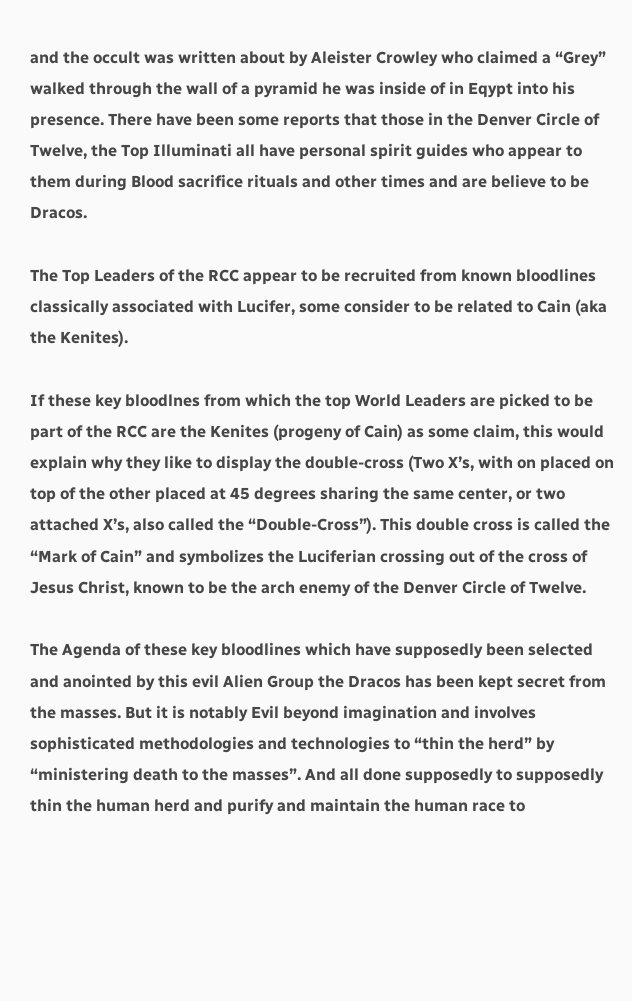and the occult was written about by Aleister Crowley who claimed a “Grey” walked through the wall of a pyramid he was inside of in Eqypt into his presence. There have been some reports that those in the Denver Circle of Twelve, the Top Illuminati all have personal spirit guides who appear to them during Blood sacrifice rituals and other times and are believe to be Dracos.

The Top Leaders of the RCC appear to be recruited from known bloodlines classically associated with Lucifer, some consider to be related to Cain (aka the Kenites).

If these key bloodlnes from which the top World Leaders are picked to be part of the RCC are the Kenites (progeny of Cain) as some claim, this would explain why they like to display the double-cross (Two X’s, with on placed on top of the other placed at 45 degrees sharing the same center, or two attached X’s, also called the “Double-Cross”). This double cross is called the “Mark of Cain” and symbolizes the Luciferian crossing out of the cross of Jesus Christ, known to be the arch enemy of the Denver Circle of Twelve.

The Agenda of these key bloodlines which have supposedly been selected and anointed by this evil Alien Group the Dracos has been kept secret from the masses. But it is notably Evil beyond imagination and involves sophisticated methodologies and technologies to “thin the herd” by “ministering death to the masses”. And all done supposedly to supposedly thin the human herd and purify and maintain the human race to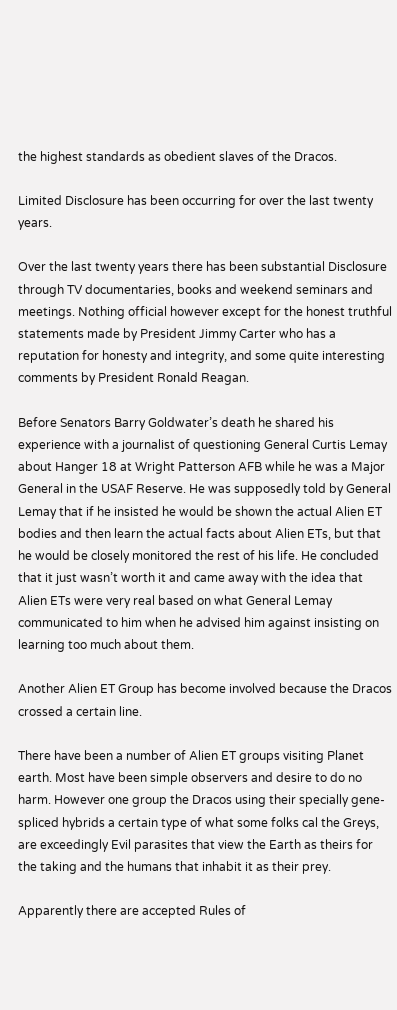the highest standards as obedient slaves of the Dracos.

Limited Disclosure has been occurring for over the last twenty years.

Over the last twenty years there has been substantial Disclosure through TV documentaries, books and weekend seminars and meetings. Nothing official however except for the honest truthful statements made by President Jimmy Carter who has a reputation for honesty and integrity, and some quite interesting comments by President Ronald Reagan.

Before Senators Barry Goldwater’s death he shared his experience with a journalist of questioning General Curtis Lemay about Hanger 18 at Wright Patterson AFB while he was a Major General in the USAF Reserve. He was supposedly told by General Lemay that if he insisted he would be shown the actual Alien ET bodies and then learn the actual facts about Alien ETs, but that he would be closely monitored the rest of his life. He concluded that it just wasn’t worth it and came away with the idea that Alien ETs were very real based on what General Lemay communicated to him when he advised him against insisting on learning too much about them.

Another Alien ET Group has become involved because the Dracos crossed a certain line.

There have been a number of Alien ET groups visiting Planet earth. Most have been simple observers and desire to do no harm. However one group the Dracos using their specially gene-spliced hybrids a certain type of what some folks cal the Greys, are exceedingly Evil parasites that view the Earth as theirs for the taking and the humans that inhabit it as their prey.

Apparently there are accepted Rules of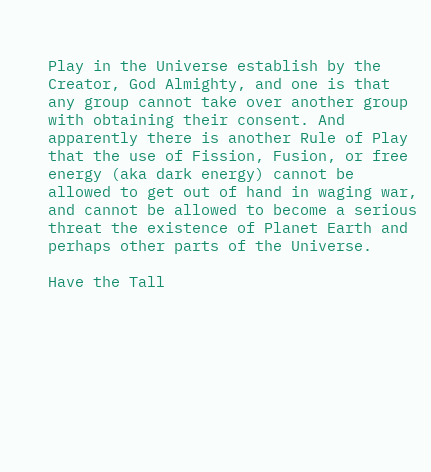Play in the Universe establish by the Creator, God Almighty, and one is that any group cannot take over another group with obtaining their consent. And apparently there is another Rule of Play that the use of Fission, Fusion, or free energy (aka dark energy) cannot be allowed to get out of hand in waging war, and cannot be allowed to become a serious threat the existence of Planet Earth and perhaps other parts of the Universe.

Have the Tall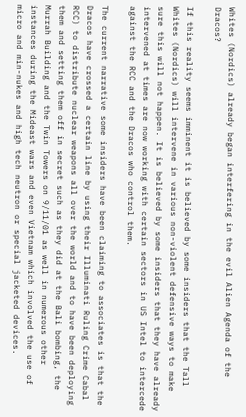Whites (Nordics) already began interfering in the evil Alien Agenda of the Dracos?

If this reality seems imminent it is believed by some insiders that the Tall Whites (Nordics) will intervene in various non-violent defensive ways to make sure this will not happen. It is believed by some insiders that they have already intervened at times are now working with certain sectors in US Intel to intercede against the RCC and the Dracos who control them.

The current narrative some insiders have been claiming to associates is that the Dracos have crossed a certain line by using their Illuminati Ruling Crime Cabal RCC) to distribute nuclear weapons all over the world and to have been deploying them and setting them off in secret such as they did at the Bali bombing, the Murrah Building and the Twin Towers on 9/11/01 as well in numerous other instances during the Mideast wars and even Vietnam which involved the use of micro and min-nukes and high tech neutron or special jacketed devices.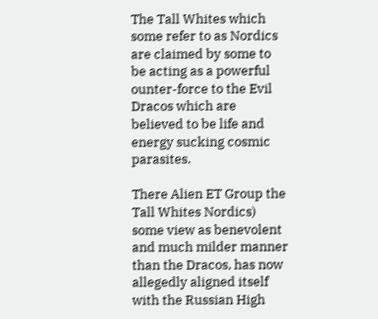The Tall Whites which some refer to as Nordics are claimed by some to be acting as a powerful ounter-force to the Evil Dracos which are believed to be life and energy sucking cosmic parasites.

There Alien ET Group the Tall Whites Nordics) some view as benevolent and much milder manner than the Dracos, has now allegedly aligned itself with the Russian High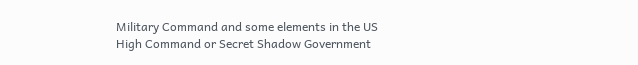Military Command and some elements in the US High Command or Secret Shadow Government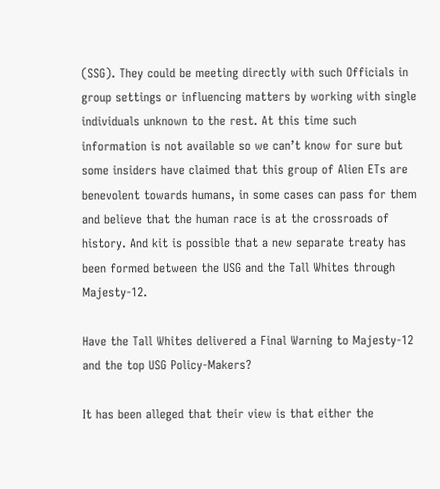(SSG). They could be meeting directly with such Officials in group settings or influencing matters by working with single individuals unknown to the rest. At this time such information is not available so we can’t know for sure but some insiders have claimed that this group of Alien ETs are benevolent towards humans, in some cases can pass for them and believe that the human race is at the crossroads of history. And kit is possible that a new separate treaty has been formed between the USG and the Tall Whites through Majesty-12.

Have the Tall Whites delivered a Final Warning to Majesty-12 and the top USG Policy-Makers?

It has been alleged that their view is that either the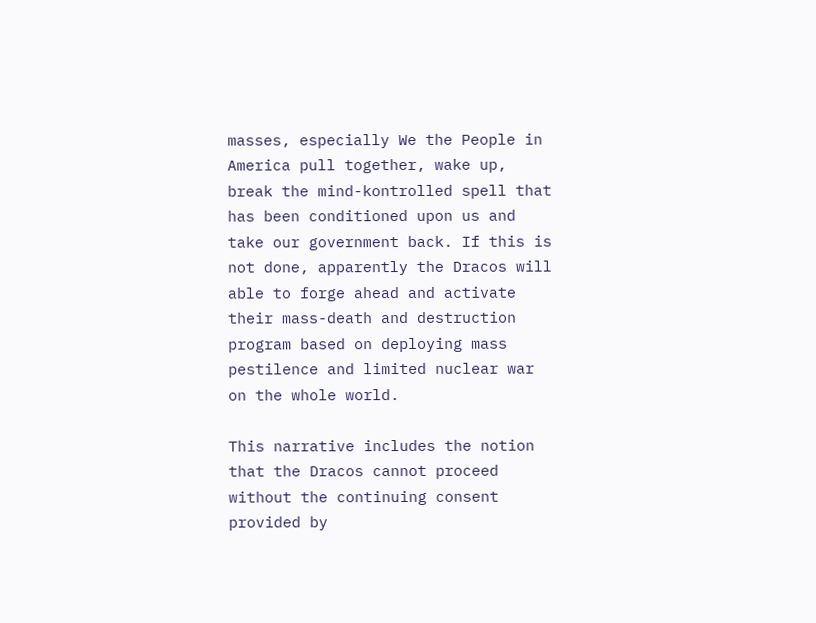masses, especially We the People in America pull together, wake up, break the mind-kontrolled spell that has been conditioned upon us and take our government back. If this is not done, apparently the Dracos will able to forge ahead and activate their mass-death and destruction program based on deploying mass pestilence and limited nuclear war on the whole world.

This narrative includes the notion that the Dracos cannot proceed without the continuing consent provided by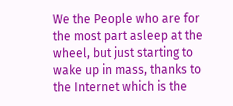We the People who are for the most part asleep at the wheel, but just starting to wake up in mass, thanks to the Internet which is the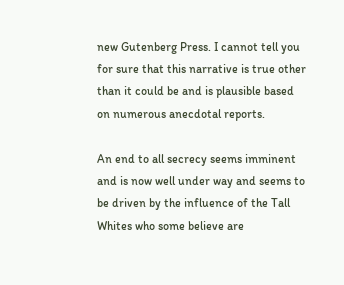new Gutenberg Press. I cannot tell you for sure that this narrative is true other than it could be and is plausible based on numerous anecdotal reports.

An end to all secrecy seems imminent and is now well under way and seems to be driven by the influence of the Tall Whites who some believe are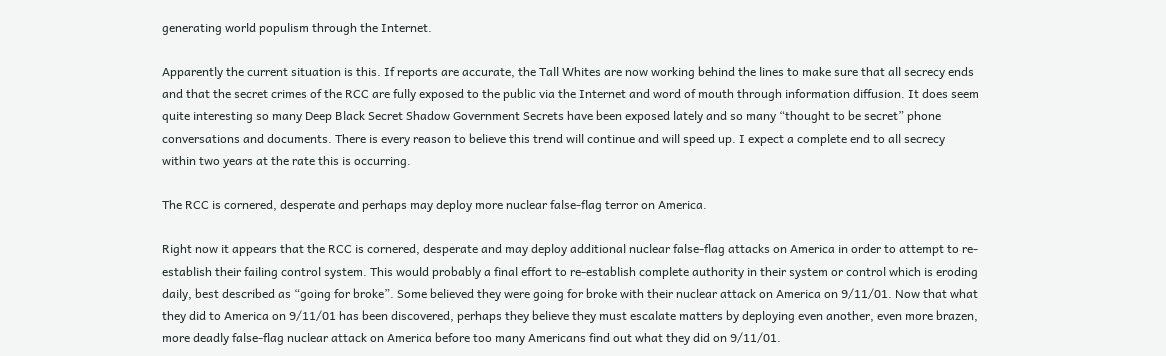generating world populism through the Internet.

Apparently the current situation is this. If reports are accurate, the Tall Whites are now working behind the lines to make sure that all secrecy ends and that the secret crimes of the RCC are fully exposed to the public via the Internet and word of mouth through information diffusion. It does seem quite interesting so many Deep Black Secret Shadow Government Secrets have been exposed lately and so many “thought to be secret” phone conversations and documents. There is every reason to believe this trend will continue and will speed up. I expect a complete end to all secrecy within two years at the rate this is occurring.

The RCC is cornered, desperate and perhaps may deploy more nuclear false-flag terror on America.

Right now it appears that the RCC is cornered, desperate and may deploy additional nuclear false-flag attacks on America in order to attempt to re-establish their failing control system. This would probably a final effort to re-establish complete authority in their system or control which is eroding daily, best described as “going for broke”. Some believed they were going for broke with their nuclear attack on America on 9/11/01. Now that what they did to America on 9/11/01 has been discovered, perhaps they believe they must escalate matters by deploying even another, even more brazen, more deadly false-flag nuclear attack on America before too many Americans find out what they did on 9/11/01.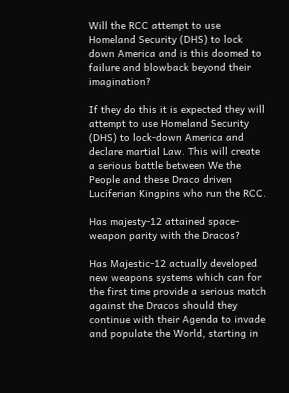Will the RCC attempt to use Homeland Security (DHS) to lock down America and is this doomed to failure and blowback beyond their imagination?

If they do this it is expected they will attempt to use Homeland Security (DHS) to lock-down America and declare martial Law. This will create a serious battle between We the People and these Draco driven Luciferian Kingpins who run the RCC.

Has majesty-12 attained space-weapon parity with the Dracos?

Has Majestic-12 actually developed new weapons systems which can for the first time provide a serious match against the Dracos should they continue with their Agenda to invade and populate the World, starting in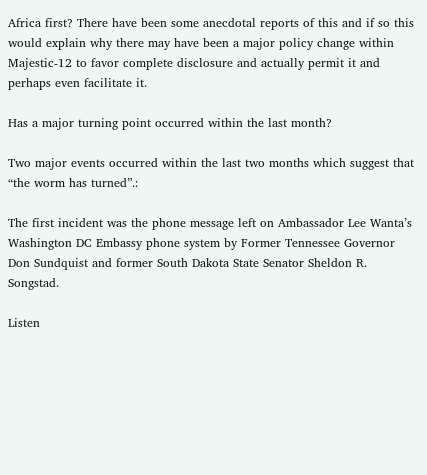Africa first? There have been some anecdotal reports of this and if so this would explain why there may have been a major policy change within Majestic-12 to favor complete disclosure and actually permit it and perhaps even facilitate it.

Has a major turning point occurred within the last month?

Two major events occurred within the last two months which suggest that “the worm has turned”.:

The first incident was the phone message left on Ambassador Lee Wanta’s Washington DC Embassy phone system by Former Tennessee Governor Don Sundquist and former South Dakota State Senator Sheldon R. Songstad.

Listen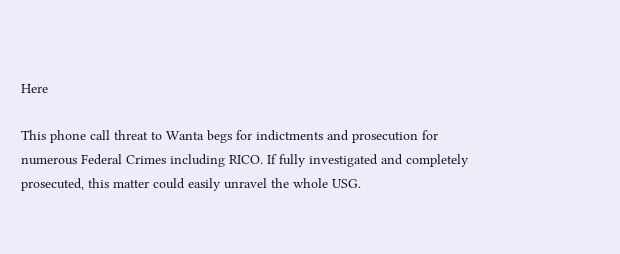Here

This phone call threat to Wanta begs for indictments and prosecution for numerous Federal Crimes including RICO. If fully investigated and completely prosecuted, this matter could easily unravel the whole USG.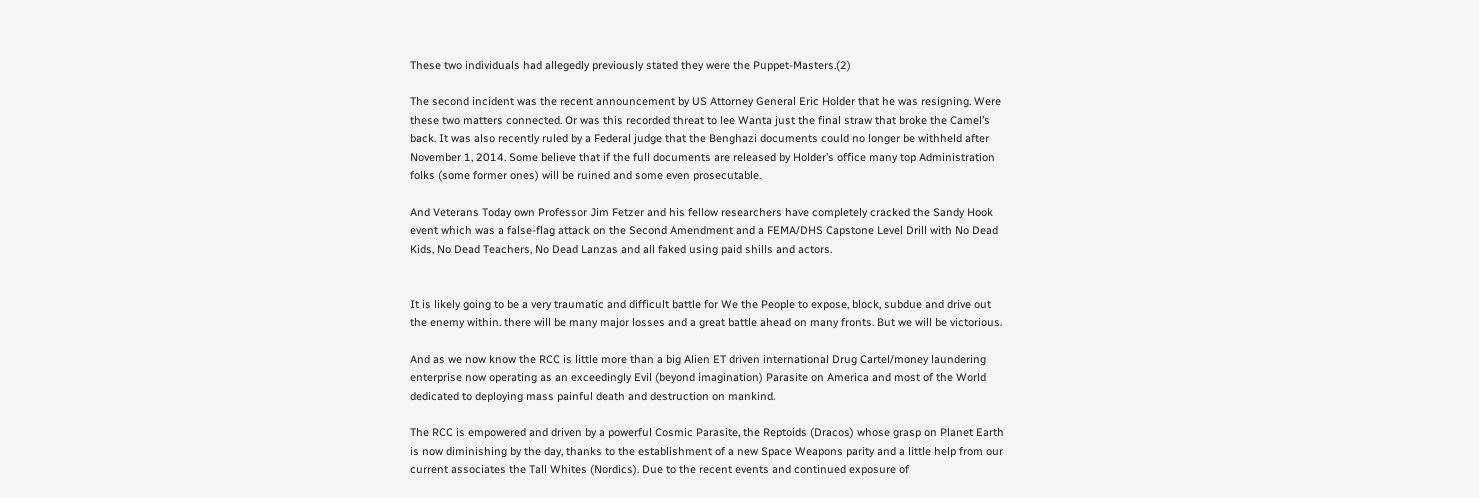These two individuals had allegedly previously stated they were the Puppet-Masters.(2)

The second incident was the recent announcement by US Attorney General Eric Holder that he was resigning. Were these two matters connected. Or was this recorded threat to lee Wanta just the final straw that broke the Camel’s back. It was also recently ruled by a Federal judge that the Benghazi documents could no longer be withheld after November 1, 2014. Some believe that if the full documents are released by Holder’s office many top Administration folks (some former ones) will be ruined and some even prosecutable.

And Veterans Today own Professor Jim Fetzer and his fellow researchers have completely cracked the Sandy Hook event which was a false-flag attack on the Second Amendment and a FEMA/DHS Capstone Level Drill with No Dead Kids, No Dead Teachers, No Dead Lanzas and all faked using paid shills and actors.


It is likely going to be a very traumatic and difficult battle for We the People to expose, block, subdue and drive out the enemy within. there will be many major losses and a great battle ahead on many fronts. But we will be victorious.

And as we now know the RCC is little more than a big Alien ET driven international Drug Cartel/money laundering enterprise now operating as an exceedingly Evil (beyond imagination) Parasite on America and most of the World dedicated to deploying mass painful death and destruction on mankind.

The RCC is empowered and driven by a powerful Cosmic Parasite, the Reptoids (Dracos) whose grasp on Planet Earth is now diminishing by the day, thanks to the establishment of a new Space Weapons parity and a little help from our current associates the Tall Whites (Nordics). Due to the recent events and continued exposure of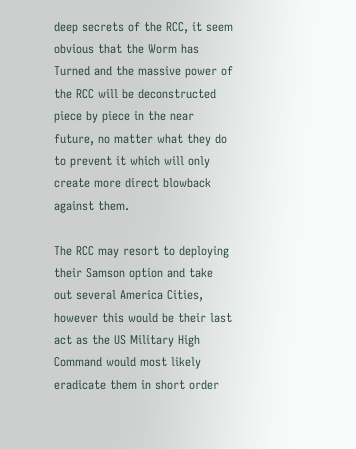deep secrets of the RCC, it seem obvious that the Worm has Turned and the massive power of the RCC will be deconstructed piece by piece in the near future, no matter what they do to prevent it which will only create more direct blowback against them.

The RCC may resort to deploying their Samson option and take out several America Cities, however this would be their last act as the US Military High Command would most likely eradicate them in short order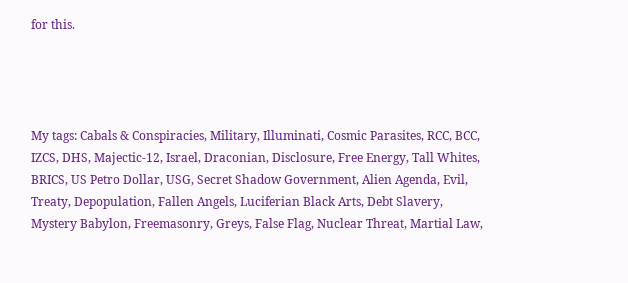for this.




My tags: Cabals & Conspiracies, Military, Illuminati, Cosmic Parasites, RCC, BCC, IZCS, DHS, Majectic-12, Israel, Draconian, Disclosure, Free Energy, Tall Whites, BRICS, US Petro Dollar, USG, Secret Shadow Government, Alien Agenda, Evil, Treaty, Depopulation, Fallen Angels, Luciferian Black Arts, Debt Slavery, Mystery Babylon, Freemasonry, Greys, False Flag, Nuclear Threat, Martial Law,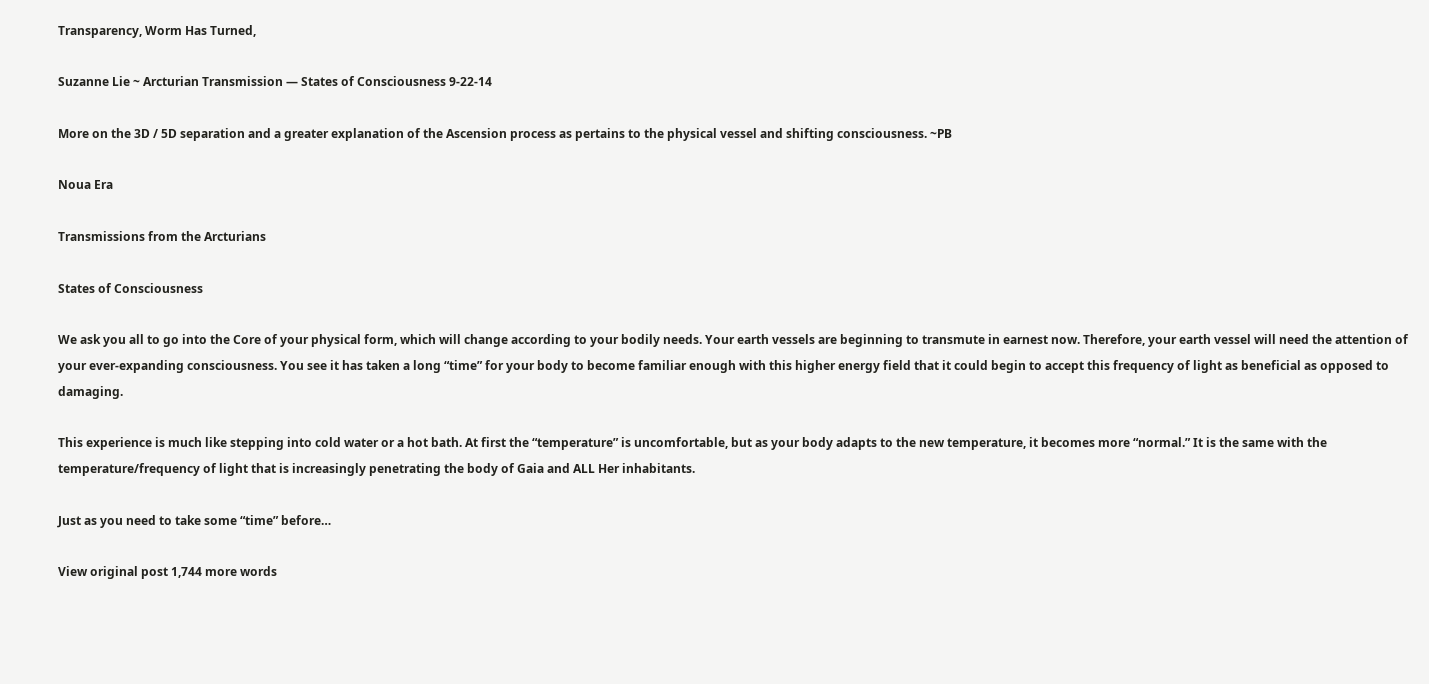Transparency, Worm Has Turned,

Suzanne Lie ~ Arcturian Transmission — States of Consciousness 9-22-14

More on the 3D / 5D separation and a greater explanation of the Ascension process as pertains to the physical vessel and shifting consciousness. ~PB

Noua Era

Transmissions from the Arcturians

States of Consciousness

We ask you all to go into the Core of your physical form, which will change according to your bodily needs. Your earth vessels are beginning to transmute in earnest now. Therefore, your earth vessel will need the attention of your ever-expanding consciousness. You see it has taken a long “time” for your body to become familiar enough with this higher energy field that it could begin to accept this frequency of light as beneficial as opposed to damaging.

This experience is much like stepping into cold water or a hot bath. At first the “temperature” is uncomfortable, but as your body adapts to the new temperature, it becomes more “normal.” It is the same with the temperature/frequency of light that is increasingly penetrating the body of Gaia and ALL Her inhabitants.

Just as you need to take some “time” before…

View original post 1,744 more words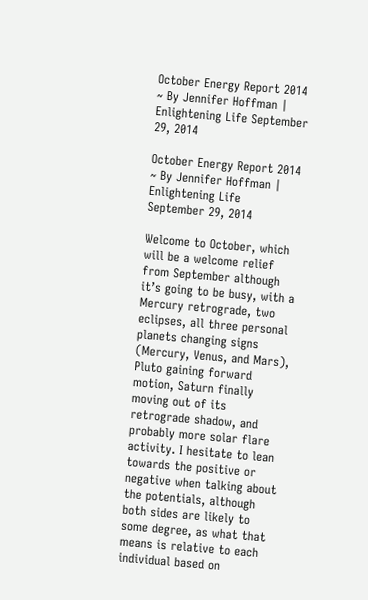October Energy Report 2014 ~ By Jennifer Hoffman | Enlightening Life September 29, 2014

October Energy Report 2014
~ By Jennifer Hoffman | Enlightening Life
September 29, 2014

Welcome to October, which will be a welcome relief from September although it’s going to be busy, with a Mercury retrograde, two eclipses, all three personal planets changing signs (Mercury, Venus, and Mars), Pluto gaining forward motion, Saturn finally moving out of its retrograde shadow, and probably more solar flare activity. I hesitate to lean towards the positive or negative when talking about the potentials, although both sides are likely to some degree, as what that means is relative to each individual based on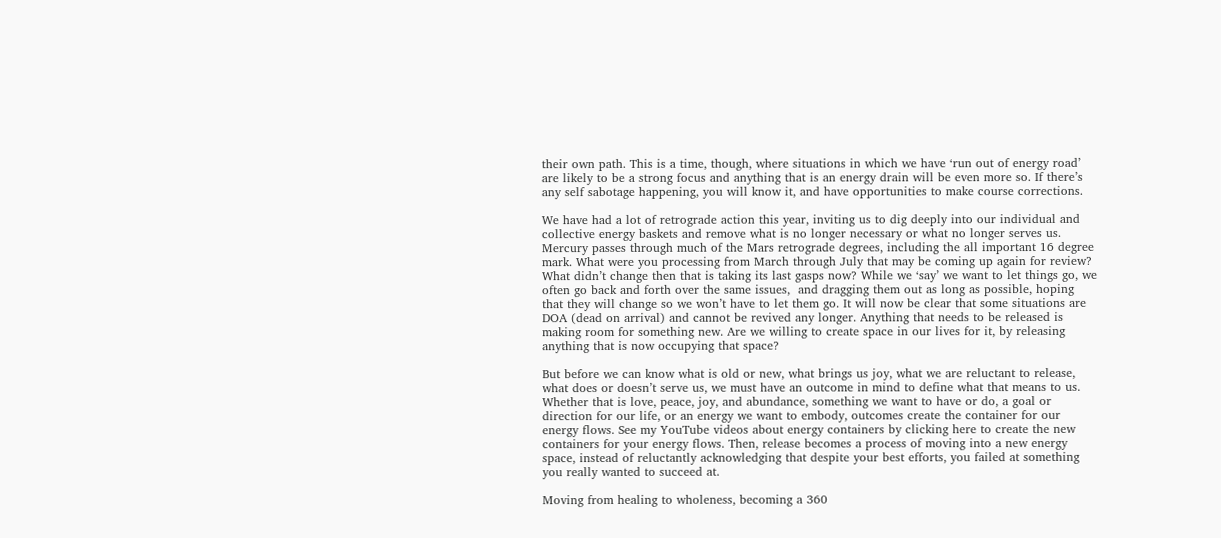their own path. This is a time, though, where situations in which we have ‘run out of energy road’ are likely to be a strong focus and anything that is an energy drain will be even more so. If there’s any self sabotage happening, you will know it, and have opportunities to make course corrections.

We have had a lot of retrograde action this year, inviting us to dig deeply into our individual and collective energy baskets and remove what is no longer necessary or what no longer serves us. Mercury passes through much of the Mars retrograde degrees, including the all important 16 degree mark. What were you processing from March through July that may be coming up again for review? What didn’t change then that is taking its last gasps now? While we ‘say’ we want to let things go, we often go back and forth over the same issues,  and dragging them out as long as possible, hoping that they will change so we won’t have to let them go. It will now be clear that some situations are DOA (dead on arrival) and cannot be revived any longer. Anything that needs to be released is making room for something new. Are we willing to create space in our lives for it, by releasing anything that is now occupying that space?

But before we can know what is old or new, what brings us joy, what we are reluctant to release, what does or doesn’t serve us, we must have an outcome in mind to define what that means to us.  Whether that is love, peace, joy, and abundance, something we want to have or do, a goal or direction for our life, or an energy we want to embody, outcomes create the container for our energy flows. See my YouTube videos about energy containers by clicking here to create the new containers for your energy flows. Then, release becomes a process of moving into a new energy space, instead of reluctantly acknowledging that despite your best efforts, you failed at something you really wanted to succeed at.

Moving from healing to wholeness, becoming a 360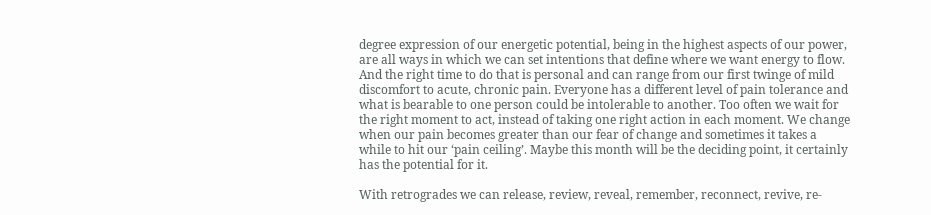degree expression of our energetic potential, being in the highest aspects of our power, are all ways in which we can set intentions that define where we want energy to flow. And the right time to do that is personal and can range from our first twinge of mild discomfort to acute, chronic pain. Everyone has a different level of pain tolerance and what is bearable to one person could be intolerable to another. Too often we wait for the right moment to act, instead of taking one right action in each moment. We change when our pain becomes greater than our fear of change and sometimes it takes a while to hit our ‘pain ceiling’. Maybe this month will be the deciding point, it certainly has the potential for it.

With retrogrades we can release, review, reveal, remember, reconnect, revive, re-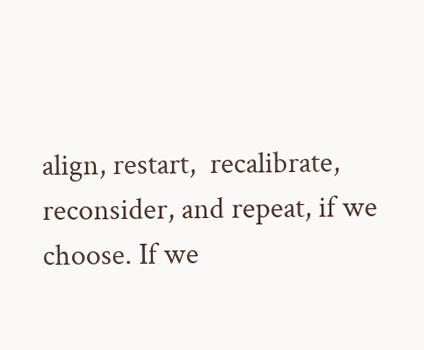align, restart,  recalibrate, reconsider, and repeat, if we choose. If we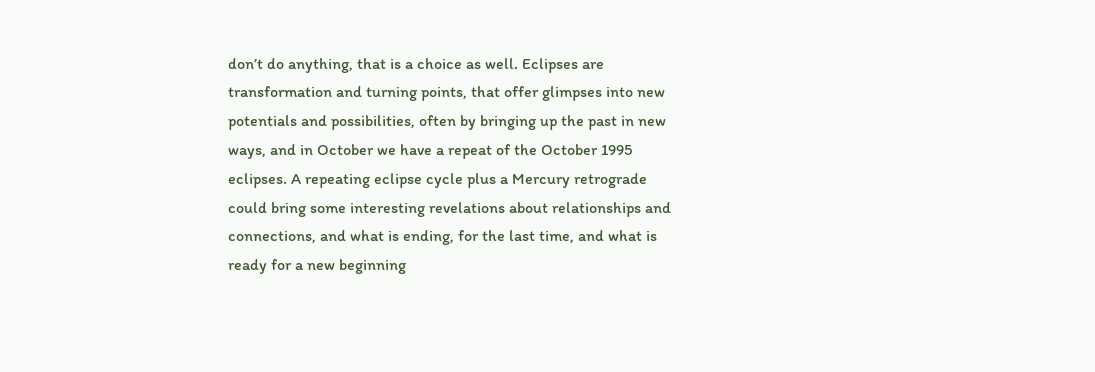don’t do anything, that is a choice as well. Eclipses are transformation and turning points, that offer glimpses into new potentials and possibilities, often by bringing up the past in new ways, and in October we have a repeat of the October 1995 eclipses. A repeating eclipse cycle plus a Mercury retrograde could bring some interesting revelations about relationships and connections, and what is ending, for the last time, and what is ready for a new beginning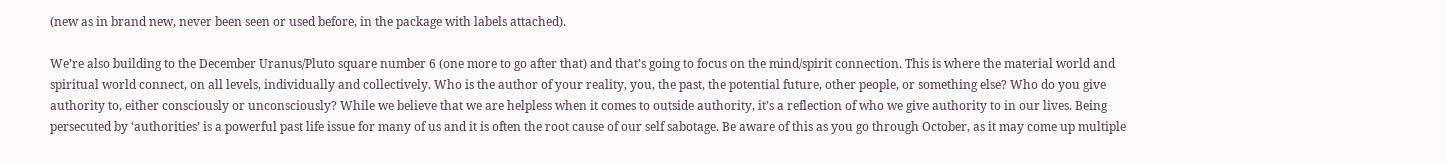(new as in brand new, never been seen or used before, in the package with labels attached).

We’re also building to the December Uranus/Pluto square number 6 (one more to go after that) and that’s going to focus on the mind/spirit connection. This is where the material world and spiritual world connect, on all levels, individually and collectively. Who is the author of your reality, you, the past, the potential future, other people, or something else? Who do you give authority to, either consciously or unconsciously? While we believe that we are helpless when it comes to outside authority, it’s a reflection of who we give authority to in our lives. Being persecuted by ‘authorities’ is a powerful past life issue for many of us and it is often the root cause of our self sabotage. Be aware of this as you go through October, as it may come up multiple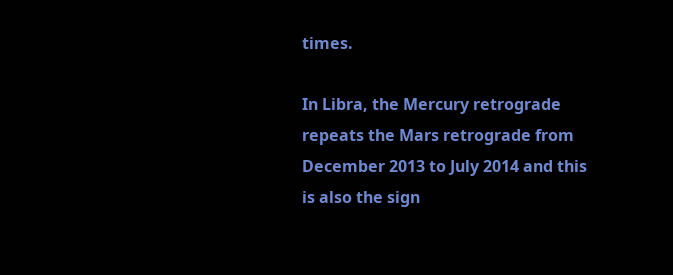times.

In Libra, the Mercury retrograde repeats the Mars retrograde from December 2013 to July 2014 and this is also the sign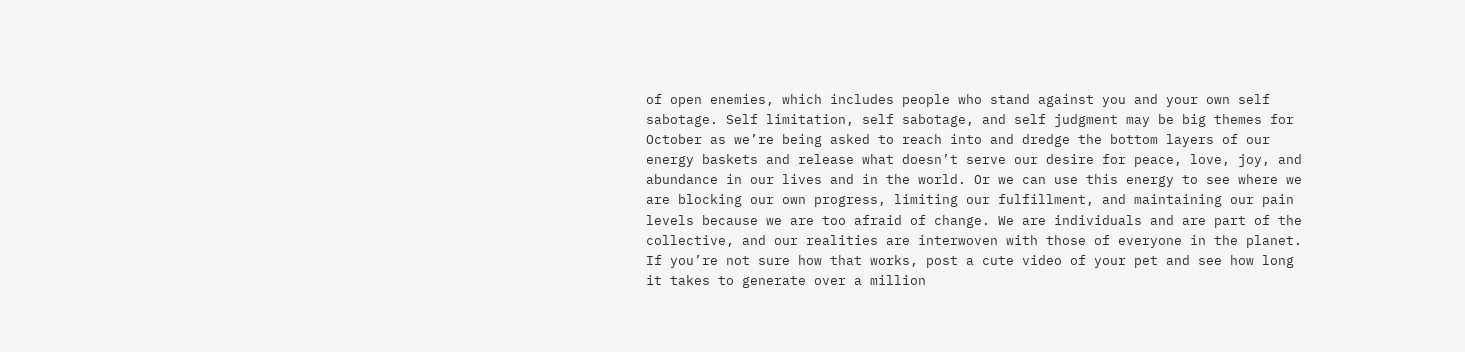of open enemies, which includes people who stand against you and your own self sabotage. Self limitation, self sabotage, and self judgment may be big themes for October as we’re being asked to reach into and dredge the bottom layers of our energy baskets and release what doesn’t serve our desire for peace, love, joy, and abundance in our lives and in the world. Or we can use this energy to see where we are blocking our own progress, limiting our fulfillment, and maintaining our pain levels because we are too afraid of change. We are individuals and are part of the collective, and our realities are interwoven with those of everyone in the planet. If you’re not sure how that works, post a cute video of your pet and see how long it takes to generate over a million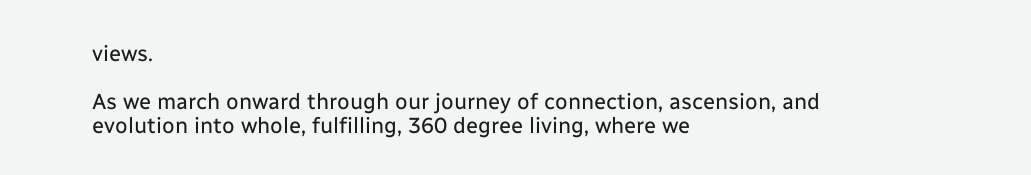views.

As we march onward through our journey of connection, ascension, and evolution into whole, fulfilling, 360 degree living, where we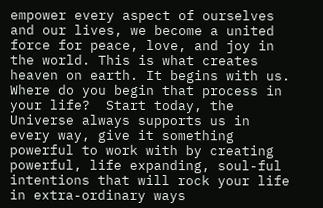empower every aspect of ourselves and our lives, we become a united force for peace, love, and joy in the world. This is what creates heaven on earth. It begins with us. Where do you begin that process in your life?  Start today, the Universe always supports us in every way, give it something powerful to work with by creating powerful, life expanding, soul-ful intentions that will rock your life in extra-ordinary ways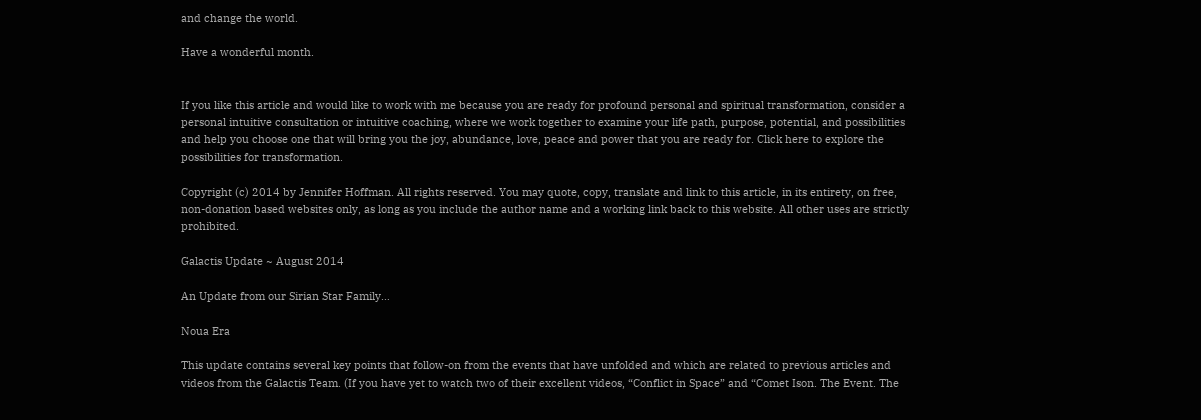and change the world.

Have a wonderful month.


If you like this article and would like to work with me because you are ready for profound personal and spiritual transformation, consider a personal intuitive consultation or intuitive coaching, where we work together to examine your life path, purpose, potential, and possibilities and help you choose one that will bring you the joy, abundance, love, peace and power that you are ready for. Click here to explore the possibilities for transformation.

Copyright (c) 2014 by Jennifer Hoffman. All rights reserved. You may quote, copy, translate and link to this article, in its entirety, on free, non-donation based websites only, as long as you include the author name and a working link back to this website. All other uses are strictly prohibited.

Galactis Update ~ August 2014

An Update from our Sirian Star Family…

Noua Era

This update contains several key points that follow-on from the events that have unfolded and which are related to previous articles and videos from the Galactis Team. (If you have yet to watch two of their excellent videos, “Conflict in Space” and “Comet Ison. The Event. The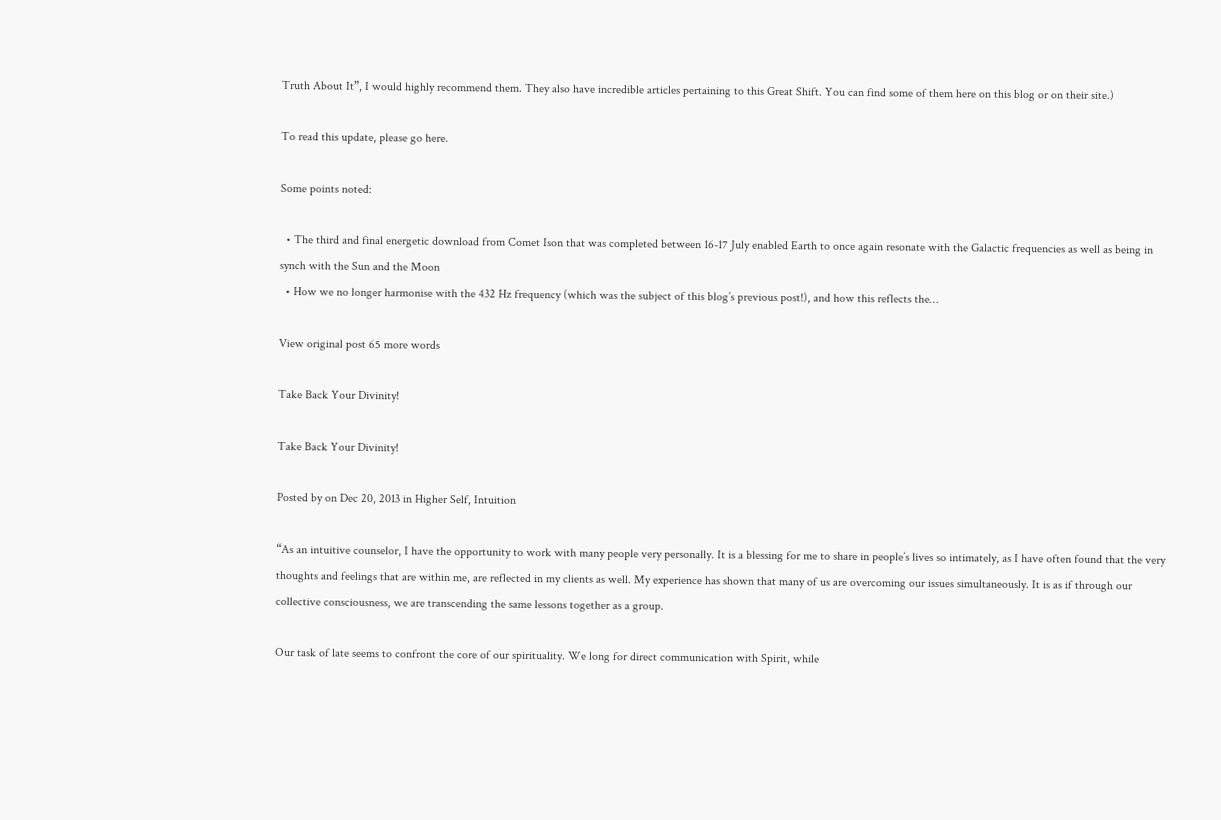Truth About It”, I would highly recommend them. They also have incredible articles pertaining to this Great Shift. You can find some of them here on this blog or on their site.)

To read this update, please go here.

Some points noted:

  • The third and final energetic download from Comet Ison that was completed between 16-17 July enabled Earth to once again resonate with the Galactic frequencies as well as being in synch with the Sun and the Moon
  • How we no longer harmonise with the 432 Hz frequency (which was the subject of this blog’s previous post!), and how this reflects the…

View original post 65 more words

Take Back Your Divinity!

Take Back Your Divinity!

Posted by on Dec 20, 2013 in Higher Self, Intuition

“As an intuitive counselor, I have the opportunity to work with many people very personally. It is a blessing for me to share in people’s lives so intimately, as I have often found that the very thoughts and feelings that are within me, are reflected in my clients as well. My experience has shown that many of us are overcoming our issues simultaneously. It is as if through our collective consciousness, we are transcending the same lessons together as a group.

Our task of late seems to confront the core of our spirituality. We long for direct communication with Spirit, while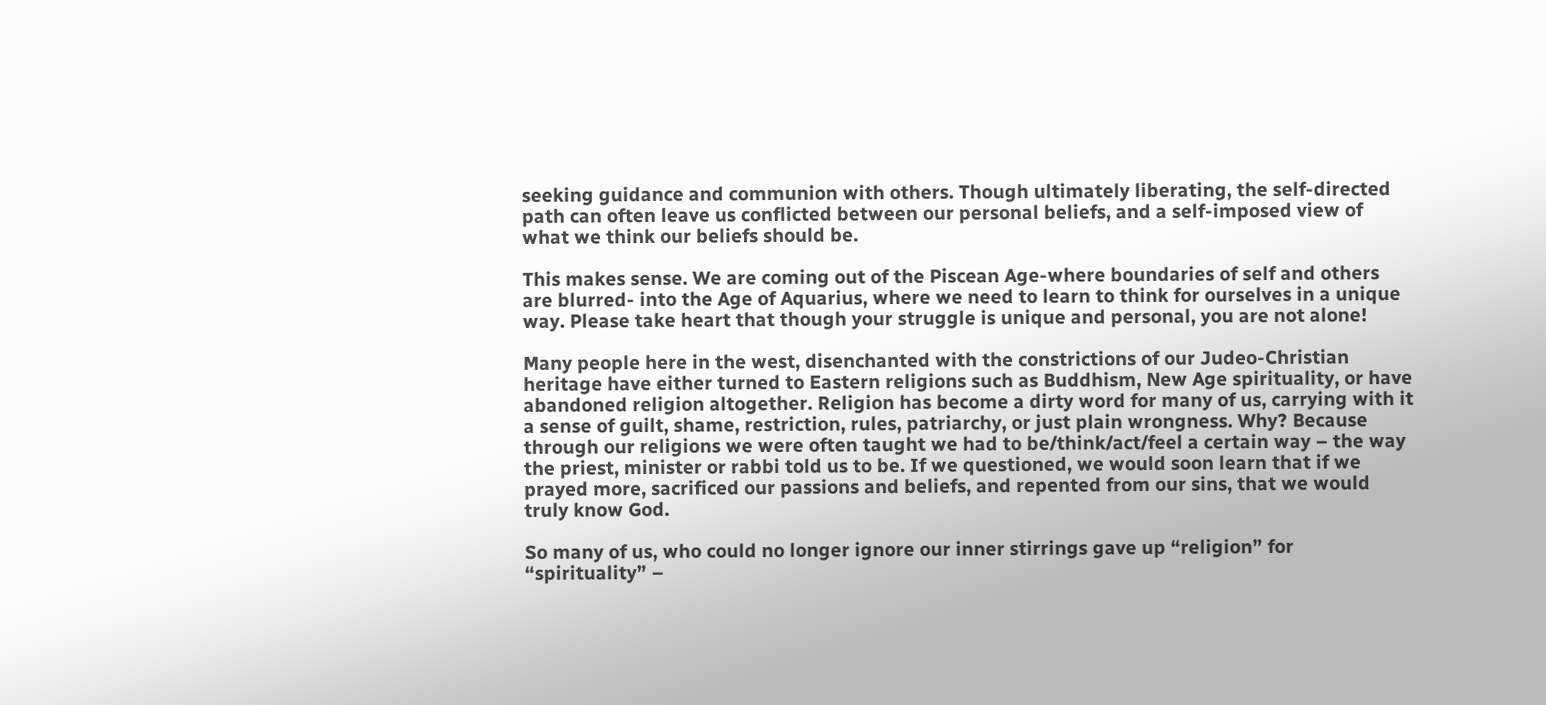seeking guidance and communion with others. Though ultimately liberating, the self-directed path can often leave us conflicted between our personal beliefs, and a self-imposed view of what we think our beliefs should be.

This makes sense. We are coming out of the Piscean Age-where boundaries of self and others are blurred- into the Age of Aquarius, where we need to learn to think for ourselves in a unique way. Please take heart that though your struggle is unique and personal, you are not alone!

Many people here in the west, disenchanted with the constrictions of our Judeo-Christian heritage have either turned to Eastern religions such as Buddhism, New Age spirituality, or have abandoned religion altogether. Religion has become a dirty word for many of us, carrying with it a sense of guilt, shame, restriction, rules, patriarchy, or just plain wrongness. Why? Because through our religions we were often taught we had to be/think/act/feel a certain way – the way the priest, minister or rabbi told us to be. If we questioned, we would soon learn that if we prayed more, sacrificed our passions and beliefs, and repented from our sins, that we would truly know God.

So many of us, who could no longer ignore our inner stirrings gave up “religion” for “spirituality” –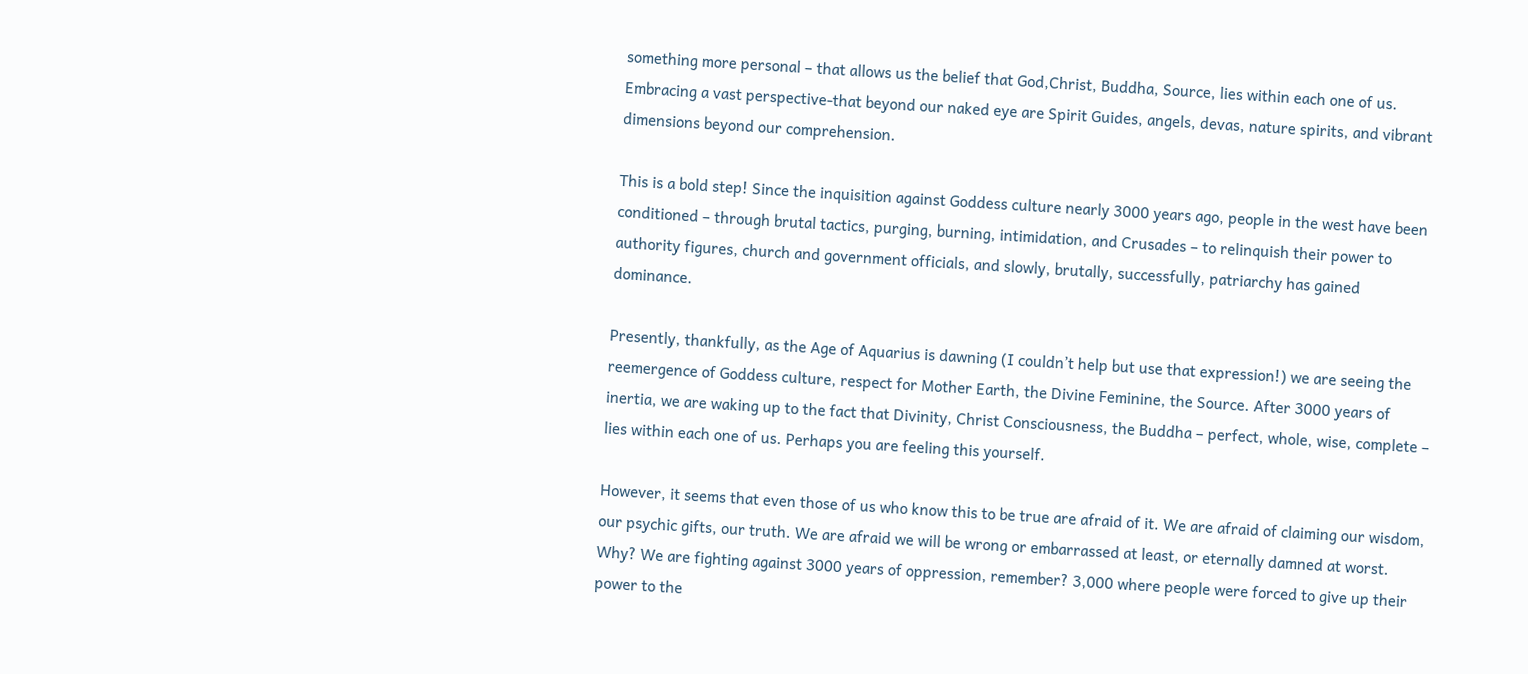something more personal – that allows us the belief that God,Christ, Buddha, Source, lies within each one of us. Embracing a vast perspective-that beyond our naked eye are Spirit Guides, angels, devas, nature spirits, and vibrant dimensions beyond our comprehension.

This is a bold step! Since the inquisition against Goddess culture nearly 3000 years ago, people in the west have been conditioned – through brutal tactics, purging, burning, intimidation, and Crusades – to relinquish their power to authority figures, church and government officials, and slowly, brutally, successfully, patriarchy has gained dominance.

Presently, thankfully, as the Age of Aquarius is dawning (I couldn’t help but use that expression!) we are seeing the reemergence of Goddess culture, respect for Mother Earth, the Divine Feminine, the Source. After 3000 years of inertia, we are waking up to the fact that Divinity, Christ Consciousness, the Buddha – perfect, whole, wise, complete – lies within each one of us. Perhaps you are feeling this yourself.

However, it seems that even those of us who know this to be true are afraid of it. We are afraid of claiming our wisdom, our psychic gifts, our truth. We are afraid we will be wrong or embarrassed at least, or eternally damned at worst. Why? We are fighting against 3000 years of oppression, remember? 3,000 where people were forced to give up their power to the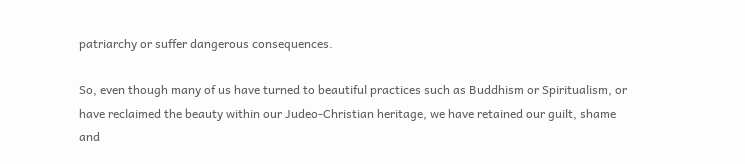patriarchy or suffer dangerous consequences.

So, even though many of us have turned to beautiful practices such as Buddhism or Spiritualism, or have reclaimed the beauty within our Judeo-Christian heritage, we have retained our guilt, shame and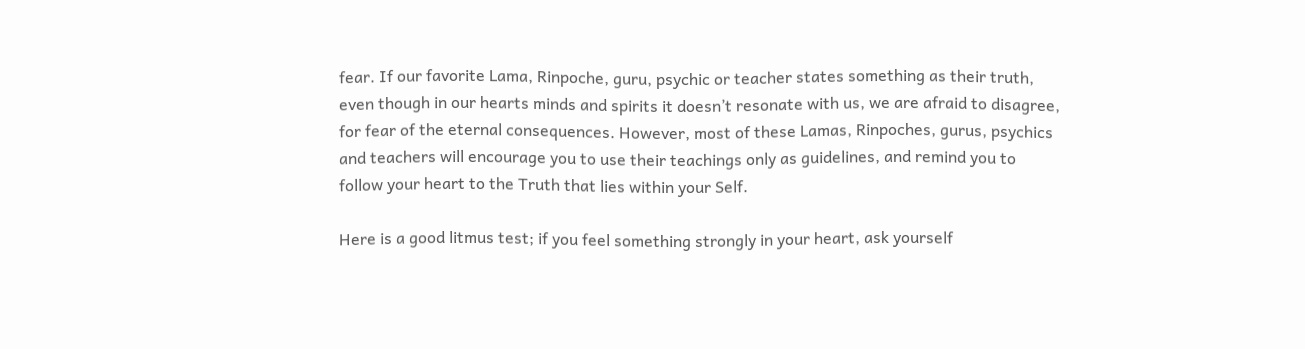fear. If our favorite Lama, Rinpoche, guru, psychic or teacher states something as their truth, even though in our hearts minds and spirits it doesn’t resonate with us, we are afraid to disagree, for fear of the eternal consequences. However, most of these Lamas, Rinpoches, gurus, psychics and teachers will encourage you to use their teachings only as guidelines, and remind you to follow your heart to the Truth that lies within your Self.

Here is a good litmus test; if you feel something strongly in your heart, ask yourself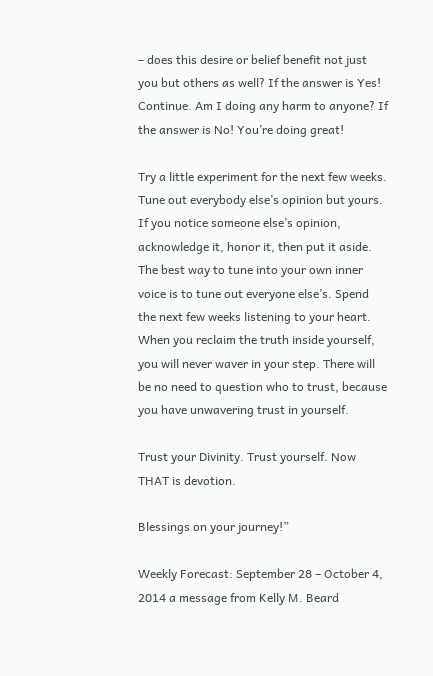– does this desire or belief benefit not just you but others as well? If the answer is Yes! Continue. Am I doing any harm to anyone? If the answer is No! You’re doing great!

Try a little experiment for the next few weeks. Tune out everybody else’s opinion but yours. If you notice someone else’s opinion, acknowledge it, honor it, then put it aside. The best way to tune into your own inner voice is to tune out everyone else’s. Spend the next few weeks listening to your heart. When you reclaim the truth inside yourself, you will never waver in your step. There will be no need to question who to trust, because you have unwavering trust in yourself.

Trust your Divinity. Trust yourself. Now THAT is devotion.

Blessings on your journey!”

Weekly Forecast: September 28 – October 4, 2014 a message from Kelly M. Beard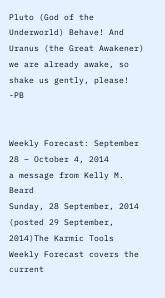Pluto (God of the Underworld) Behave! And Uranus (the Great Awakener) we are already awake, so shake us gently, please! -PB


Weekly Forecast: September 28 – October 4, 2014
a message from Kelly M. Beard
Sunday, 28 September, 2014  (posted 29 September, 2014)The Karmic Tools Weekly Forecast covers the current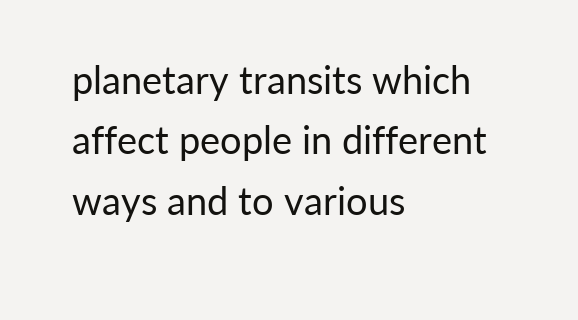planetary transits which affect people in different ways and to various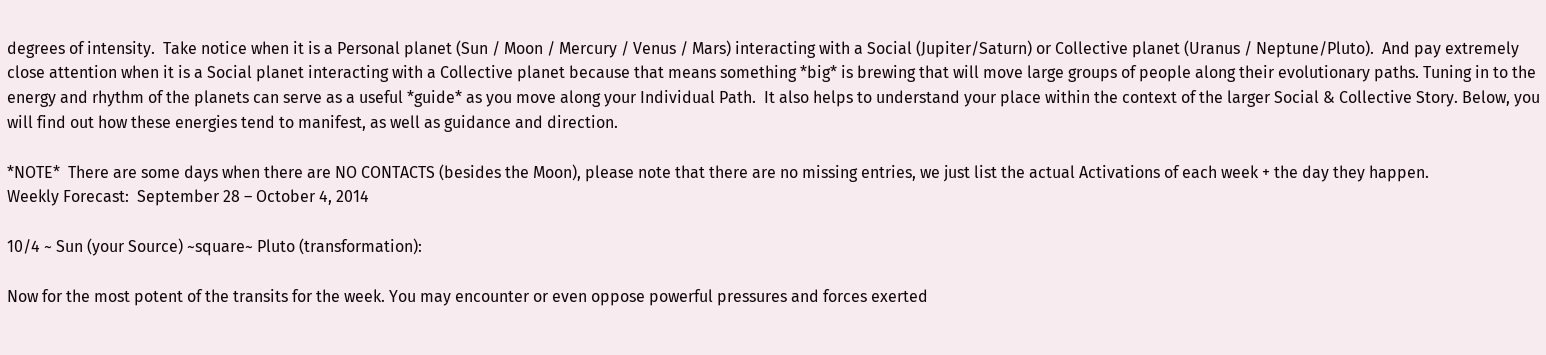degrees of intensity.  Take notice when it is a Personal planet (Sun / Moon / Mercury / Venus / Mars) interacting with a Social (Jupiter/Saturn) or Collective planet (Uranus / Neptune/Pluto).  And pay extremely close attention when it is a Social planet interacting with a Collective planet because that means something *big* is brewing that will move large groups of people along their evolutionary paths. Tuning in to the energy and rhythm of the planets can serve as a useful *guide* as you move along your Individual Path.  It also helps to understand your place within the context of the larger Social & Collective Story. Below, you will find out how these energies tend to manifest, as well as guidance and direction.

*NOTE*  There are some days when there are NO CONTACTS (besides the Moon), please note that there are no missing entries, we just list the actual Activations of each week + the day they happen.
Weekly Forecast:  September 28 – October 4, 2014

10/4 ~ Sun (your Source) ~square~ Pluto (transformation):

Now for the most potent of the transits for the week. You may encounter or even oppose powerful pressures and forces exerted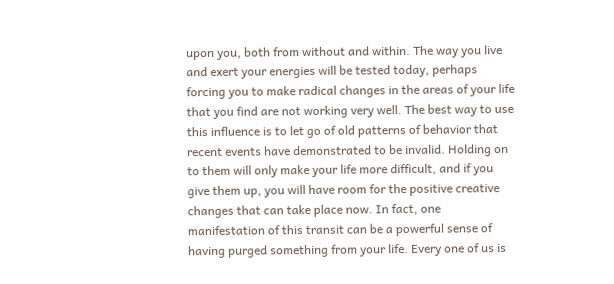upon you, both from without and within. The way you live and exert your energies will be tested today, perhaps forcing you to make radical changes in the areas of your life that you find are not working very well. The best way to use this influence is to let go of old patterns of behavior that recent events have demonstrated to be invalid. Holding on to them will only make your life more difficult, and if you give them up, you will have room for the positive creative changes that can take place now. In fact, one manifestation of this transit can be a powerful sense of having purged something from your life. Every one of us is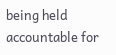being held accountable for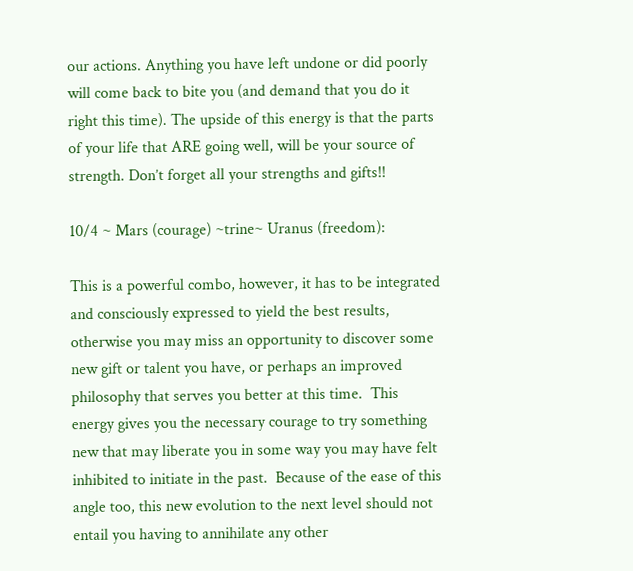our actions. Anything you have left undone or did poorly will come back to bite you (and demand that you do it right this time). The upside of this energy is that the parts of your life that ARE going well, will be your source of strength. Don’t forget all your strengths and gifts!!

10/4 ~ Mars (courage) ~trine~ Uranus (freedom):

This is a powerful combo, however, it has to be integrated and consciously expressed to yield the best results, otherwise you may miss an opportunity to discover some new gift or talent you have, or perhaps an improved philosophy that serves you better at this time.  This energy gives you the necessary courage to try something new that may liberate you in some way you may have felt inhibited to initiate in the past.  Because of the ease of this angle too, this new evolution to the next level should not entail you having to annihilate any other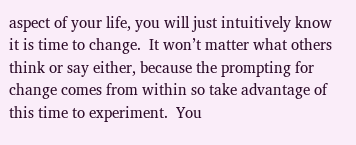aspect of your life, you will just intuitively know it is time to change.  It won’t matter what others think or say either, because the prompting for change comes from within so take advantage of this time to experiment.  You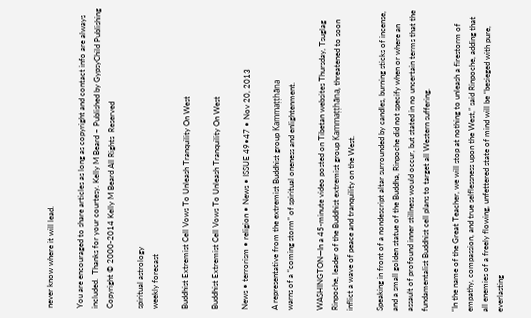never know where it will lead.

You are encouraged to share articles as long as copyright and contact info are always included.  Thanks for your courtesy. Kelly M Beard ~ Published by GypsyChild Publishing Copyright © 2000-2014 Kelly M Beard All Rights  Reserved

spiritual astrology
weekly forecast

Buddhist Extremist Cell Vows To Unleash Tranquility On West

Buddhist Extremist Cell Vows To Unleash Tranquility On West

News • terrorism • religion • News • ISSUE 49•47 • Nov 20, 2013

A representative from the extremist Buddhist group Kammaṭṭhāna
warns of a “coming storm” of spiritual oneness and enlightenment.

WASHINGTON—In a 45-minute video posted on Tibetan websites Thursday, Tsuglag Rinpoche, leader of the Buddhist extremist group Kammaṭṭhāna, threatened to soon inflict a wave of peace and tranquility on the West.

Speaking in front of a nondescript altar surrounded by candles, burning sticks of incense, and a small golden statue of the Buddha, Rinpoche did not specify when or where an assault of profound inner stillness would occur, but stated in no uncertain terms that the fundamentalist Buddhist cell plans to target all Western suffering.

“In the name of the Great Teacher, we will stop at nothing to unleash a firestorm of empathy, compassion, and true selflessness upon the West,” said Rinpoche, adding that all enemies of a freely flowing, unfettered state of mind will be “besieged with pure, everlasting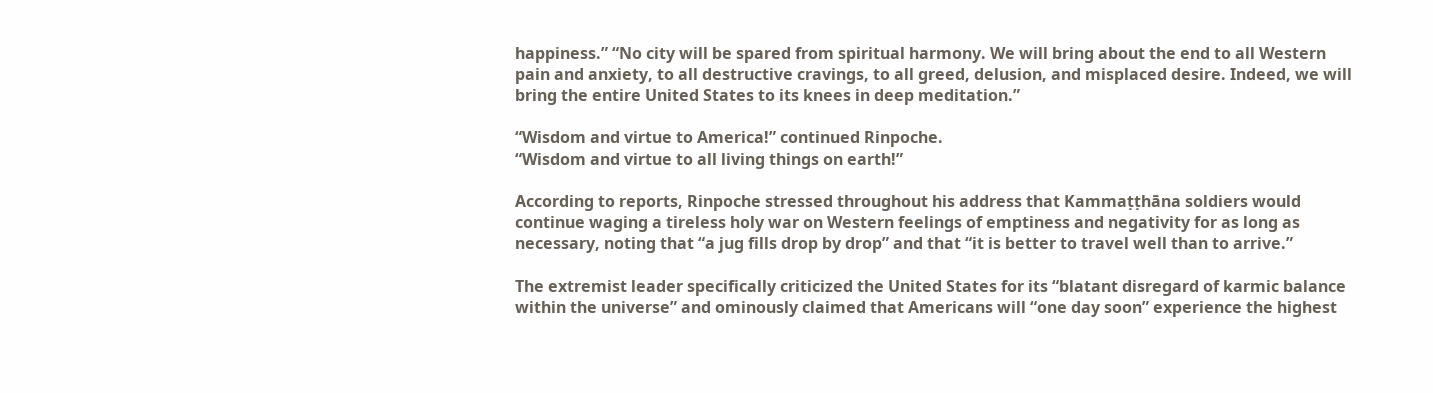happiness.” “No city will be spared from spiritual harmony. We will bring about the end to all Western pain and anxiety, to all destructive cravings, to all greed, delusion, and misplaced desire. Indeed, we will bring the entire United States to its knees in deep meditation.”

“Wisdom and virtue to America!” continued Rinpoche.
“Wisdom and virtue to all living things on earth!”

According to reports, Rinpoche stressed throughout his address that Kammaṭṭhāna soldiers would continue waging a tireless holy war on Western feelings of emptiness and negativity for as long as necessary, noting that “a jug fills drop by drop” and that “it is better to travel well than to arrive.”

The extremist leader specifically criticized the United States for its “blatant disregard of karmic balance within the universe” and ominously claimed that Americans will “one day soon” experience the highest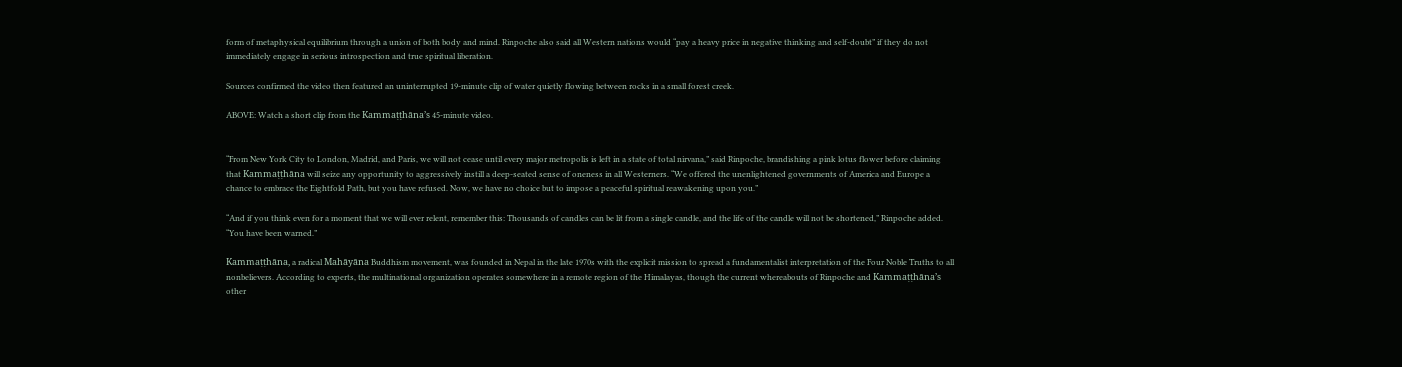form of metaphysical equilibrium through a union of both body and mind. Rinpoche also said all Western nations would “pay a heavy price in negative thinking and self-doubt” if they do not immediately engage in serious introspection and true spiritual liberation.

Sources confirmed the video then featured an uninterrupted 19-minute clip of water quietly flowing between rocks in a small forest creek.

ABOVE: Watch a short clip from the Kammaṭṭhāna’s 45-minute video.


“From New York City to London, Madrid, and Paris, we will not cease until every major metropolis is left in a state of total nirvana,” said Rinpoche, brandishing a pink lotus flower before claiming that Kammaṭṭhāna will seize any opportunity to aggressively instill a deep-seated sense of oneness in all Westerners. “We offered the unenlightened governments of America and Europe a chance to embrace the Eightfold Path, but you have refused. Now, we have no choice but to impose a peaceful spiritual reawakening upon you.”

“And if you think even for a moment that we will ever relent, remember this: Thousands of candles can be lit from a single candle, and the life of the candle will not be shortened,” Rinpoche added. “You have been warned.”

Kammaṭṭhāna, a radical Mahāyāna Buddhism movement, was founded in Nepal in the late 1970s with the explicit mission to spread a fundamentalist interpretation of the Four Noble Truths to all nonbelievers. According to experts, the multinational organization operates somewhere in a remote region of the Himalayas, though the current whereabouts of Rinpoche and Kammaṭṭhāna’s other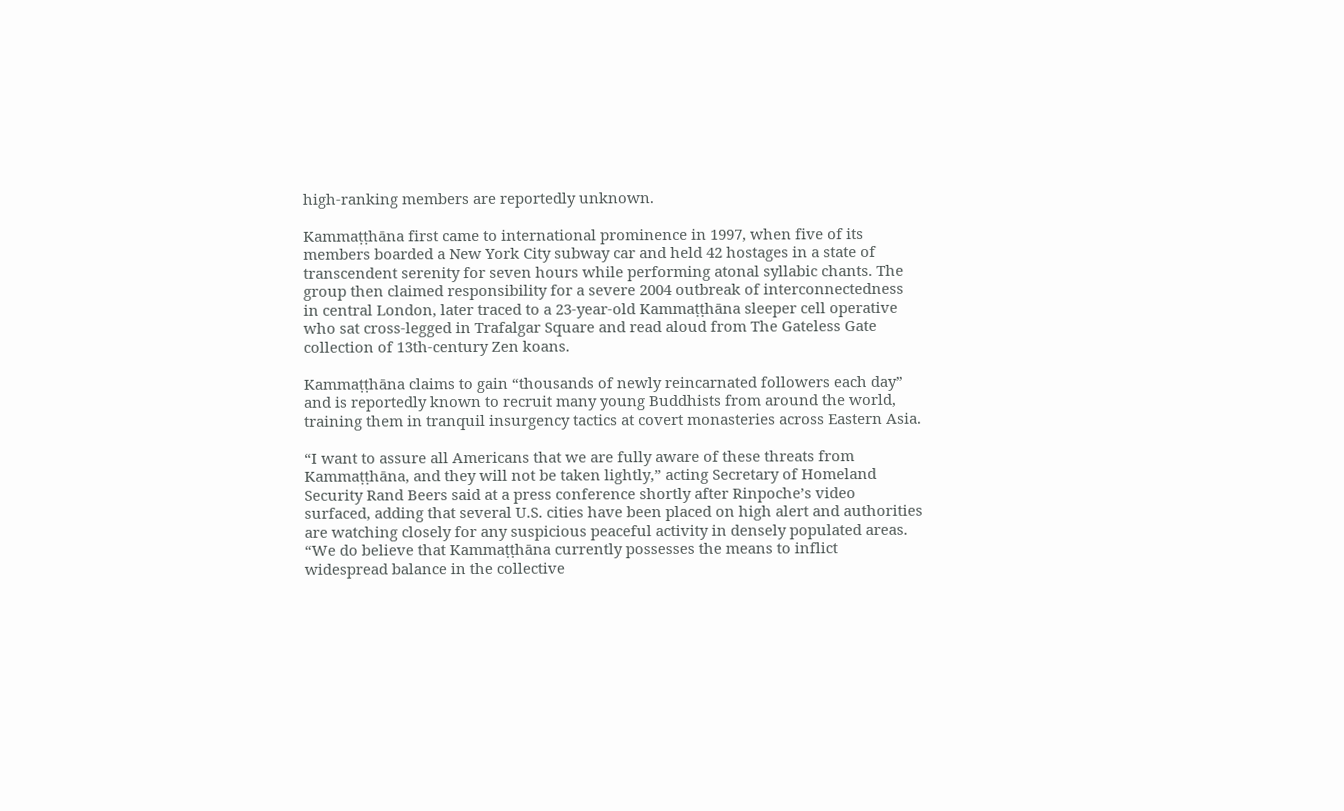high-ranking members are reportedly unknown.

Kammaṭṭhāna first came to international prominence in 1997, when five of its members boarded a New York City subway car and held 42 hostages in a state of transcendent serenity for seven hours while performing atonal syllabic chants. The group then claimed responsibility for a severe 2004 outbreak of interconnectedness in central London, later traced to a 23-year-old Kammaṭṭhāna sleeper cell operative who sat cross-legged in Trafalgar Square and read aloud from The Gateless Gate collection of 13th-century Zen koans.

Kammaṭṭhāna claims to gain “thousands of newly reincarnated followers each day” and is reportedly known to recruit many young Buddhists from around the world, training them in tranquil insurgency tactics at covert monasteries across Eastern Asia.

“I want to assure all Americans that we are fully aware of these threats from Kammaṭṭhāna, and they will not be taken lightly,” acting Secretary of Homeland Security Rand Beers said at a press conference shortly after Rinpoche’s video surfaced, adding that several U.S. cities have been placed on high alert and authorities are watching closely for any suspicious peaceful activity in densely populated areas. “We do believe that Kammaṭṭhāna currently possesses the means to inflict widespread balance in the collective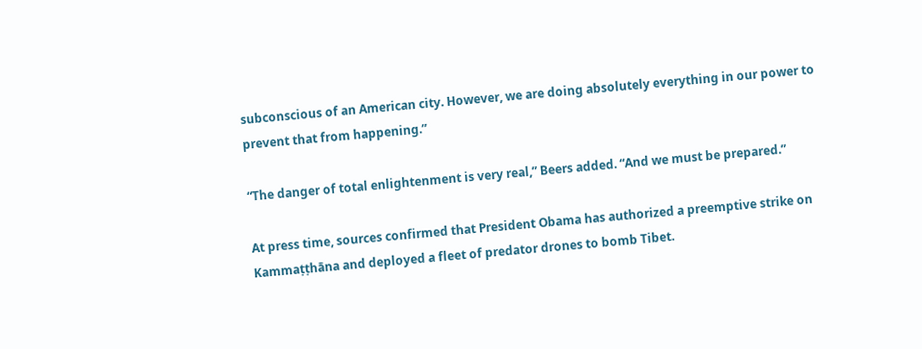subconscious of an American city. However, we are doing absolutely everything in our power to prevent that from happening.”

“The danger of total enlightenment is very real,” Beers added. “And we must be prepared.”

At press time, sources confirmed that President Obama has authorized a preemptive strike on Kammaṭṭhāna and deployed a fleet of predator drones to bomb Tibet.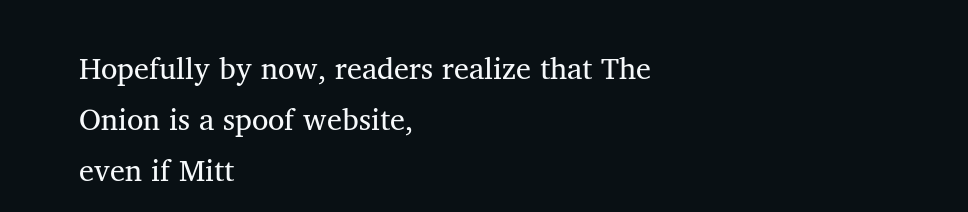Hopefully by now, readers realize that The Onion is a spoof website,
even if Mitt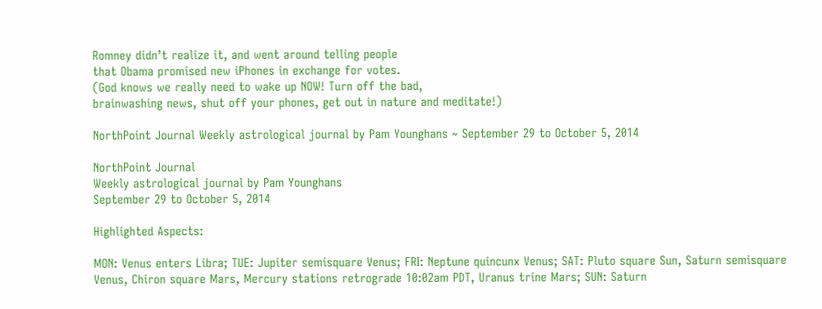Romney didn’t realize it, and went around telling people
that Obama promised new iPhones in exchange for votes.
(God knows we really need to wake up NOW! Turn off the bad,
brainwashing news, shut off your phones, get out in nature and meditate!)

NorthPoint Journal Weekly astrological journal by Pam Younghans ~ September 29 to October 5, 2014

NorthPoint Journal
Weekly astrological journal by Pam Younghans
September 29 to October 5, 2014

Highlighted Aspects:

MON: Venus enters Libra; TUE: Jupiter semisquare Venus; FRI: Neptune quincunx Venus; SAT: Pluto square Sun, Saturn semisquare Venus, Chiron square Mars, Mercury stations retrograde 10:02am PDT, Uranus trine Mars; SUN: Saturn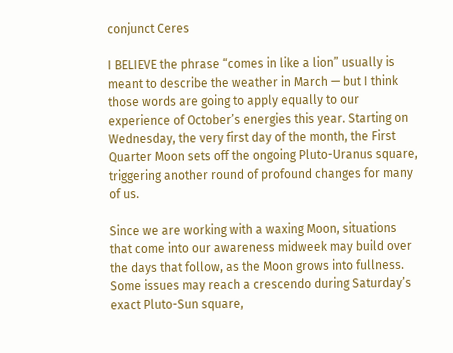conjunct Ceres

I BELIEVE the phrase “comes in like a lion” usually is meant to describe the weather in March — but I think those words are going to apply equally to our experience of October’s energies this year. Starting on Wednesday, the very first day of the month, the First Quarter Moon sets off the ongoing Pluto-Uranus square, triggering another round of profound changes for many of us.

Since we are working with a waxing Moon, situations that come into our awareness midweek may build over the days that follow, as the Moon grows into fullness. Some issues may reach a crescendo during Saturday’s exact Pluto-Sun square,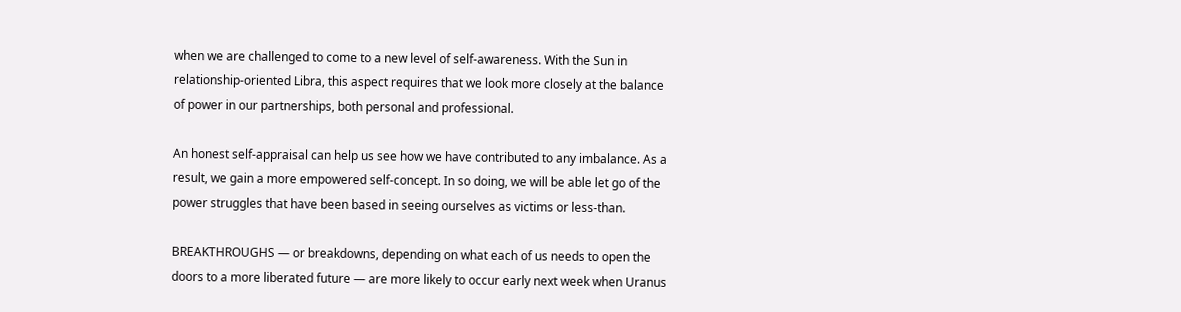when we are challenged to come to a new level of self-awareness. With the Sun in relationship-oriented Libra, this aspect requires that we look more closely at the balance of power in our partnerships, both personal and professional.

An honest self-appraisal can help us see how we have contributed to any imbalance. As a result, we gain a more empowered self-concept. In so doing, we will be able let go of the power struggles that have been based in seeing ourselves as victims or less-than.

BREAKTHROUGHS — or breakdowns, depending on what each of us needs to open the doors to a more liberated future — are more likely to occur early next week when Uranus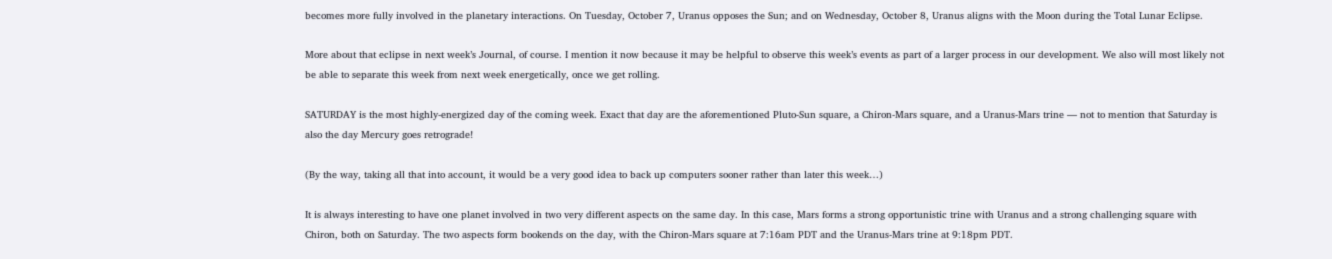becomes more fully involved in the planetary interactions. On Tuesday, October 7, Uranus opposes the Sun; and on Wednesday, October 8, Uranus aligns with the Moon during the Total Lunar Eclipse.

More about that eclipse in next week’s Journal, of course. I mention it now because it may be helpful to observe this week’s events as part of a larger process in our development. We also will most likely not be able to separate this week from next week energetically, once we get rolling.

SATURDAY is the most highly-energized day of the coming week. Exact that day are the aforementioned Pluto-Sun square, a Chiron-Mars square, and a Uranus-Mars trine — not to mention that Saturday is also the day Mercury goes retrograde!

(By the way, taking all that into account, it would be a very good idea to back up computers sooner rather than later this week…)

It is always interesting to have one planet involved in two very different aspects on the same day. In this case, Mars forms a strong opportunistic trine with Uranus and a strong challenging square with Chiron, both on Saturday. The two aspects form bookends on the day, with the Chiron-Mars square at 7:16am PDT and the Uranus-Mars trine at 9:18pm PDT.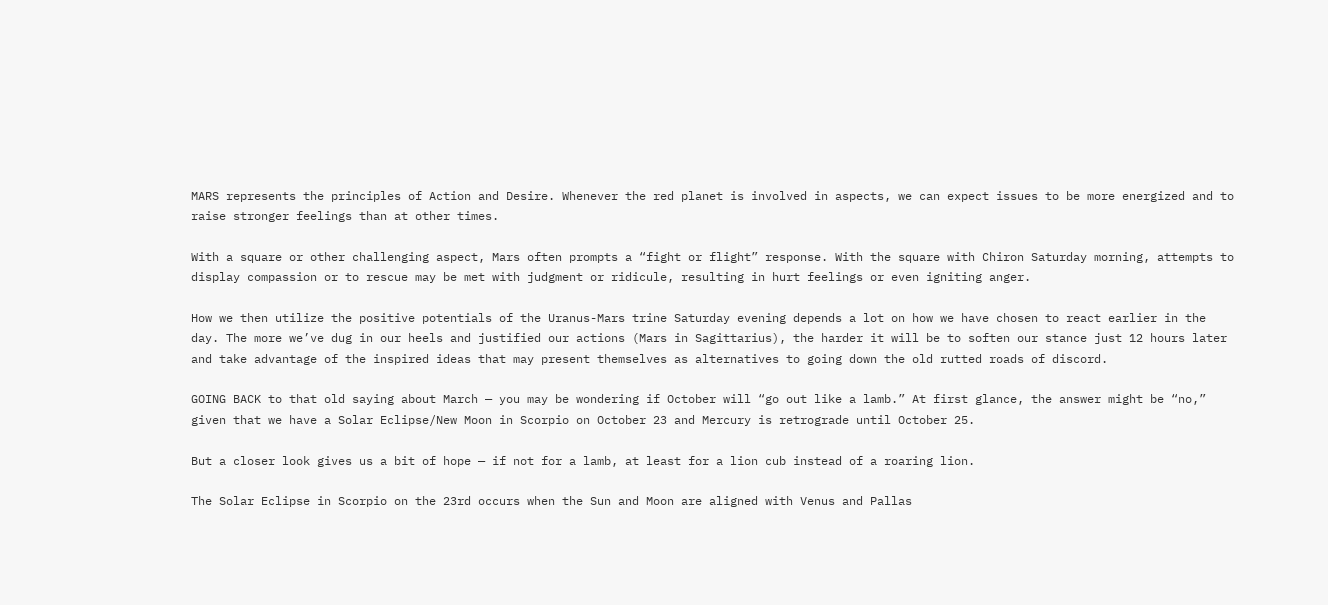MARS represents the principles of Action and Desire. Whenever the red planet is involved in aspects, we can expect issues to be more energized and to raise stronger feelings than at other times.

With a square or other challenging aspect, Mars often prompts a “fight or flight” response. With the square with Chiron Saturday morning, attempts to display compassion or to rescue may be met with judgment or ridicule, resulting in hurt feelings or even igniting anger.

How we then utilize the positive potentials of the Uranus-Mars trine Saturday evening depends a lot on how we have chosen to react earlier in the day. The more we’ve dug in our heels and justified our actions (Mars in Sagittarius), the harder it will be to soften our stance just 12 hours later and take advantage of the inspired ideas that may present themselves as alternatives to going down the old rutted roads of discord.

GOING BACK to that old saying about March — you may be wondering if October will “go out like a lamb.” At first glance, the answer might be “no,” given that we have a Solar Eclipse/New Moon in Scorpio on October 23 and Mercury is retrograde until October 25.

But a closer look gives us a bit of hope — if not for a lamb, at least for a lion cub instead of a roaring lion.

The Solar Eclipse in Scorpio on the 23rd occurs when the Sun and Moon are aligned with Venus and Pallas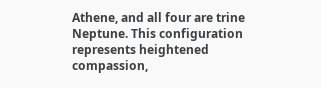Athene, and all four are trine Neptune. This configuration represents heightened compassion,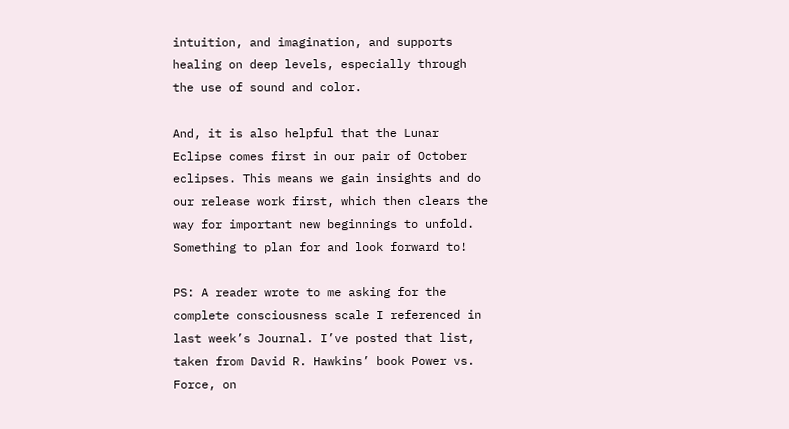intuition, and imagination, and supports healing on deep levels, especially through the use of sound and color.

And, it is also helpful that the Lunar Eclipse comes first in our pair of October eclipses. This means we gain insights and do our release work first, which then clears the way for important new beginnings to unfold. Something to plan for and look forward to!

PS: A reader wrote to me asking for the complete consciousness scale I referenced in last week’s Journal. I’ve posted that list, taken from David R. Hawkins’ book Power vs. Force, on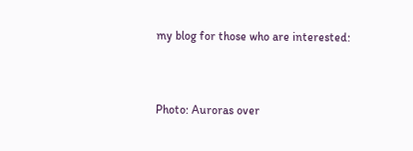my blog for those who are interested:


Photo: Auroras over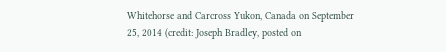Whitehorse and Carcross Yukon, Canada on September 25, 2014 (credit: Joseph Bradley, posted on